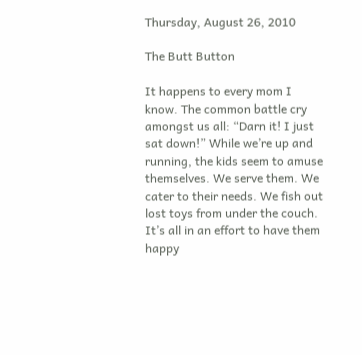Thursday, August 26, 2010

The Butt Button

It happens to every mom I know. The common battle cry amongst us all: “Darn it! I just sat down!” While we’re up and running, the kids seem to amuse themselves. We serve them. We cater to their needs. We fish out lost toys from under the couch. It’s all in an effort to have them happy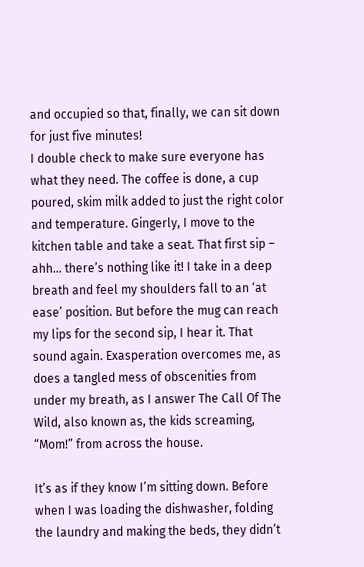and occupied so that, finally, we can sit down for just five minutes!
I double check to make sure everyone has what they need. The coffee is done, a cup poured, skim milk added to just the right color and temperature. Gingerly, I move to the kitchen table and take a seat. That first sip – ahh… there’s nothing like it! I take in a deep breath and feel my shoulders fall to an ‘at ease’ position. But before the mug can reach my lips for the second sip, I hear it. That sound again. Exasperation overcomes me, as does a tangled mess of obscenities from under my breath, as I answer The Call Of The Wild, also known as, the kids screaming, “Mom!” from across the house.

It’s as if they know I’m sitting down. Before when I was loading the dishwasher, folding the laundry and making the beds, they didn’t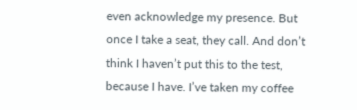even acknowledge my presence. But once I take a seat, they call. And don’t think I haven’t put this to the test, because I have. I’ve taken my coffee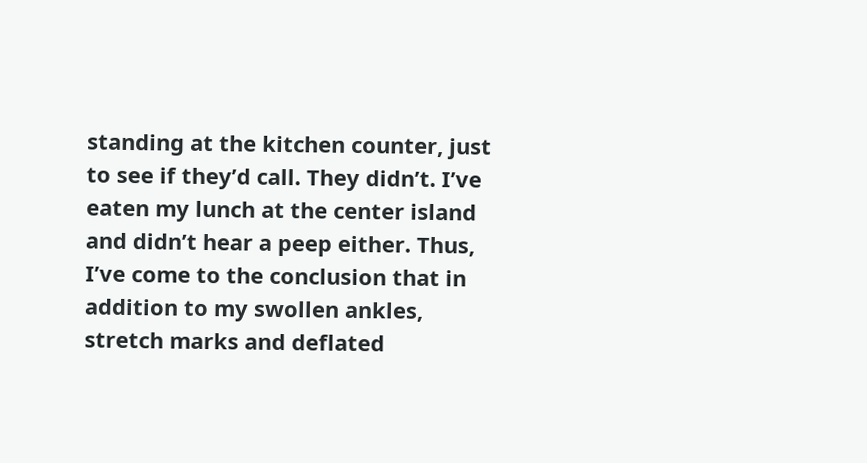standing at the kitchen counter, just to see if they’d call. They didn’t. I’ve eaten my lunch at the center island and didn’t hear a peep either. Thus, I’ve come to the conclusion that in addition to my swollen ankles, stretch marks and deflated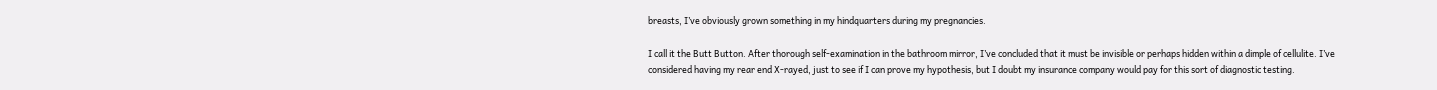breasts, I’ve obviously grown something in my hindquarters during my pregnancies.

I call it the Butt Button. After thorough self-examination in the bathroom mirror, I’ve concluded that it must be invisible or perhaps hidden within a dimple of cellulite. I’ve considered having my rear end X-rayed, just to see if I can prove my hypothesis, but I doubt my insurance company would pay for this sort of diagnostic testing.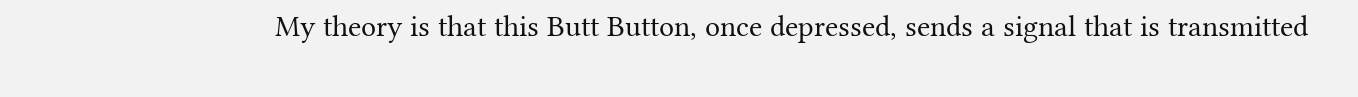My theory is that this Butt Button, once depressed, sends a signal that is transmitted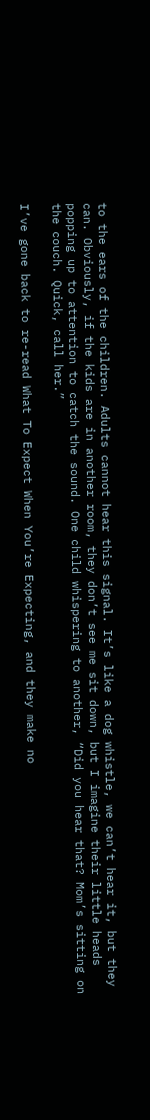to the ears of the children. Adults cannot hear this signal. It’s like a dog whistle, we can’t hear it, but they can. Obviously, if the kids are in another room, they don’t see me sit down, but I imagine their little heads popping up to attention to catch the sound. One child whispering to another, “Did you hear that? Mom’s sitting on the couch. Quick, call her.”

I’ve gone back to re-read What To Expect When You’re Expecting, and they make no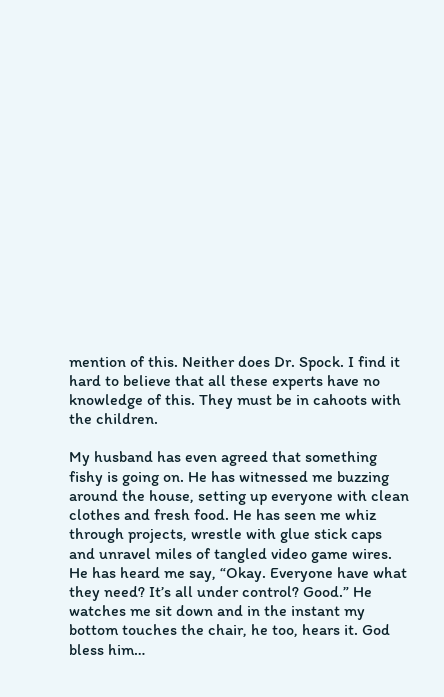mention of this. Neither does Dr. Spock. I find it hard to believe that all these experts have no knowledge of this. They must be in cahoots with the children.

My husband has even agreed that something fishy is going on. He has witnessed me buzzing around the house, setting up everyone with clean clothes and fresh food. He has seen me whiz through projects, wrestle with glue stick caps and unravel miles of tangled video game wires. He has heard me say, “Okay. Everyone have what they need? It’s all under control? Good.” He watches me sit down and in the instant my bottom touches the chair, he too, hears it. God bless him…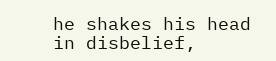he shakes his head in disbelief,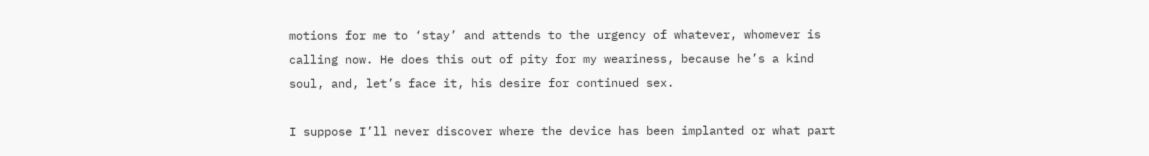motions for me to ‘stay’ and attends to the urgency of whatever, whomever is calling now. He does this out of pity for my weariness, because he’s a kind soul, and, let’s face it, his desire for continued sex.

I suppose I’ll never discover where the device has been implanted or what part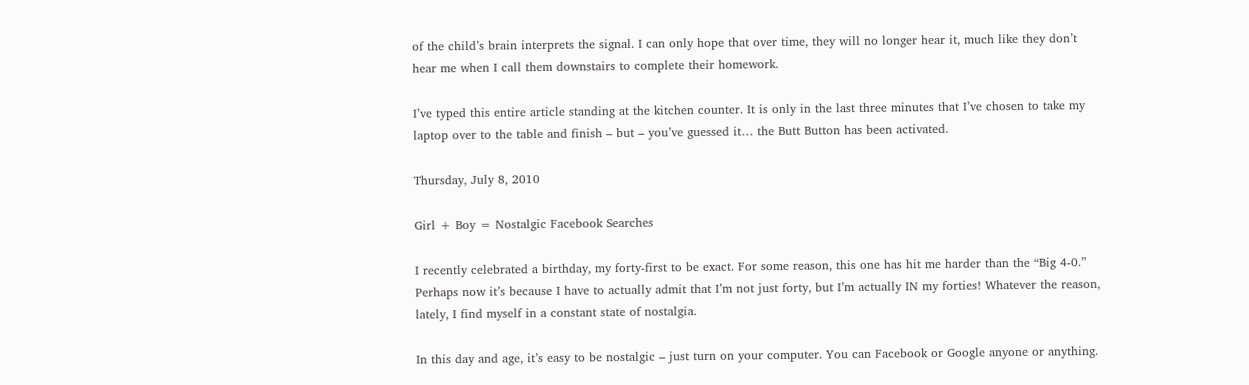of the child’s brain interprets the signal. I can only hope that over time, they will no longer hear it, much like they don’t hear me when I call them downstairs to complete their homework.

I’ve typed this entire article standing at the kitchen counter. It is only in the last three minutes that I’ve chosen to take my laptop over to the table and finish – but – you’ve guessed it… the Butt Button has been activated.

Thursday, July 8, 2010

Girl + Boy = Nostalgic Facebook Searches

I recently celebrated a birthday, my forty-first to be exact. For some reason, this one has hit me harder than the “Big 4-0.” Perhaps now it’s because I have to actually admit that I’m not just forty, but I’m actually IN my forties! Whatever the reason, lately, I find myself in a constant state of nostalgia.

In this day and age, it’s easy to be nostalgic – just turn on your computer. You can Facebook or Google anyone or anything.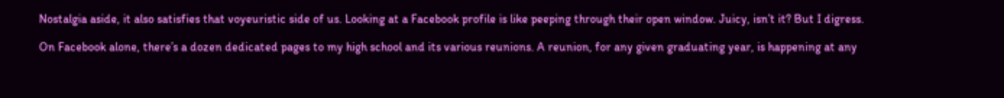Nostalgia aside, it also satisfies that voyeuristic side of us. Looking at a Facebook profile is like peeping through their open window. Juicy, isn’t it? But I digress.

On Facebook alone, there’s a dozen dedicated pages to my high school and its various reunions. A reunion, for any given graduating year, is happening at any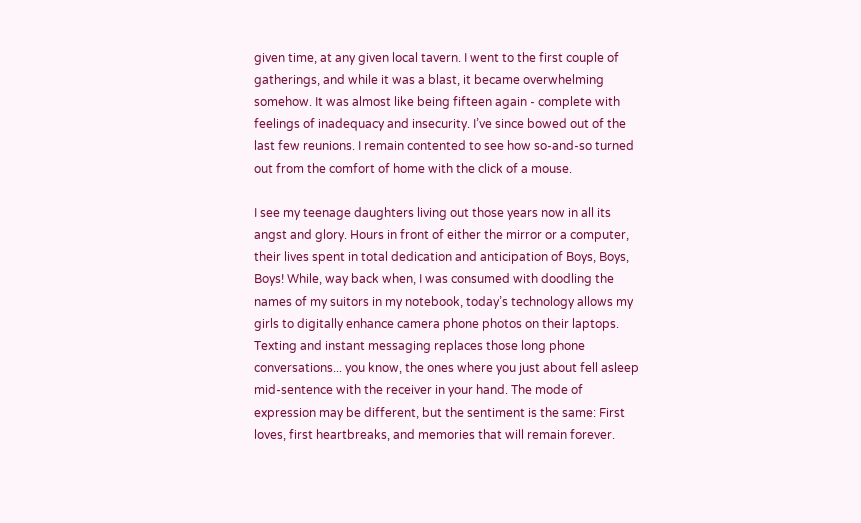given time, at any given local tavern. I went to the first couple of gatherings, and while it was a blast, it became overwhelming somehow. It was almost like being fifteen again - complete with feelings of inadequacy and insecurity. I’ve since bowed out of the last few reunions. I remain contented to see how so-and-so turned out from the comfort of home with the click of a mouse.

I see my teenage daughters living out those years now in all its angst and glory. Hours in front of either the mirror or a computer, their lives spent in total dedication and anticipation of Boys, Boys, Boys! While, way back when, I was consumed with doodling the names of my suitors in my notebook, today’s technology allows my girls to digitally enhance camera phone photos on their laptops. Texting and instant messaging replaces those long phone conversations... you know, the ones where you just about fell asleep mid-sentence with the receiver in your hand. The mode of expression may be different, but the sentiment is the same: First loves, first heartbreaks, and memories that will remain forever.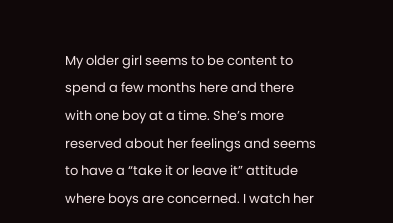My older girl seems to be content to spend a few months here and there with one boy at a time. She’s more reserved about her feelings and seems to have a “take it or leave it” attitude where boys are concerned. I watch her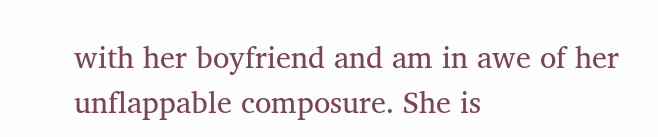with her boyfriend and am in awe of her unflappable composure. She is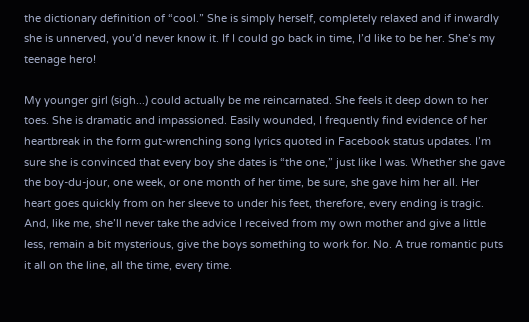the dictionary definition of “cool.” She is simply herself, completely relaxed and if inwardly she is unnerved, you’d never know it. If I could go back in time, I’d like to be her. She’s my teenage hero!

My younger girl (sigh...) could actually be me reincarnated. She feels it deep down to her toes. She is dramatic and impassioned. Easily wounded, I frequently find evidence of her heartbreak in the form gut-wrenching song lyrics quoted in Facebook status updates. I’m sure she is convinced that every boy she dates is “the one,” just like I was. Whether she gave the boy-du-jour, one week, or one month of her time, be sure, she gave him her all. Her heart goes quickly from on her sleeve to under his feet, therefore, every ending is tragic. And, like me, she’ll never take the advice I received from my own mother and give a little less, remain a bit mysterious, give the boys something to work for. No. A true romantic puts it all on the line, all the time, every time.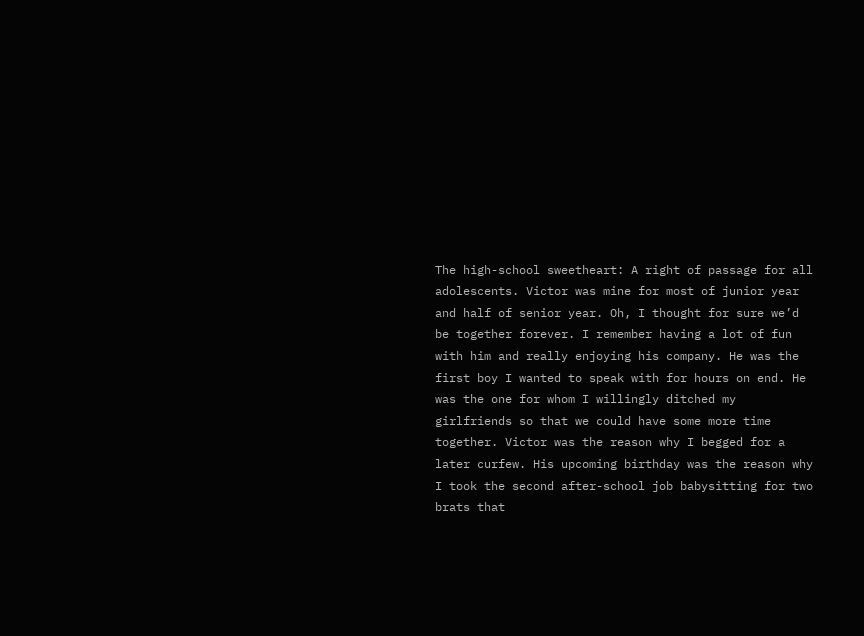The high-school sweetheart: A right of passage for all adolescents. Victor was mine for most of junior year and half of senior year. Oh, I thought for sure we’d be together forever. I remember having a lot of fun with him and really enjoying his company. He was the first boy I wanted to speak with for hours on end. He was the one for whom I willingly ditched my girlfriends so that we could have some more time together. Victor was the reason why I begged for a later curfew. His upcoming birthday was the reason why I took the second after-school job babysitting for two brats that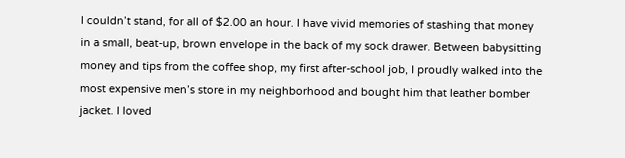I couldn’t stand, for all of $2.00 an hour. I have vivid memories of stashing that money in a small, beat-up, brown envelope in the back of my sock drawer. Between babysitting money and tips from the coffee shop, my first after-school job, I proudly walked into the most expensive men’s store in my neighborhood and bought him that leather bomber jacket. I loved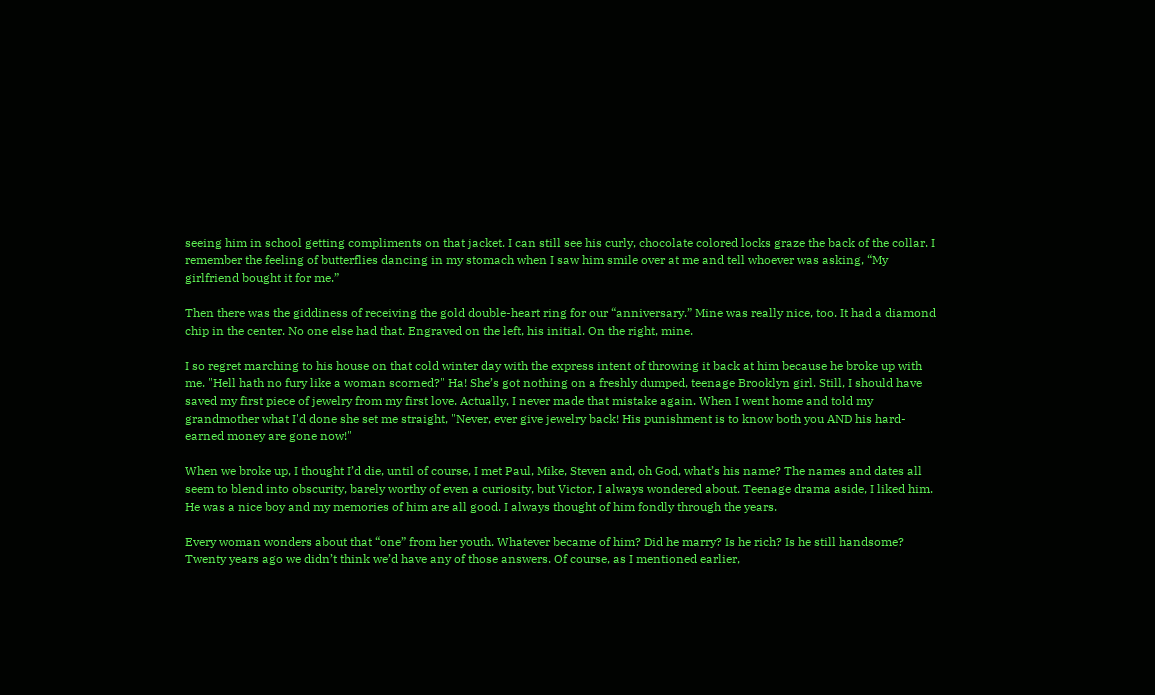seeing him in school getting compliments on that jacket. I can still see his curly, chocolate colored locks graze the back of the collar. I remember the feeling of butterflies dancing in my stomach when I saw him smile over at me and tell whoever was asking, “My girlfriend bought it for me.”

Then there was the giddiness of receiving the gold double-heart ring for our “anniversary.” Mine was really nice, too. It had a diamond chip in the center. No one else had that. Engraved on the left, his initial. On the right, mine.

I so regret marching to his house on that cold winter day with the express intent of throwing it back at him because he broke up with me. "Hell hath no fury like a woman scorned?" Ha! She’s got nothing on a freshly dumped, teenage Brooklyn girl. Still, I should have saved my first piece of jewelry from my first love. Actually, I never made that mistake again. When I went home and told my grandmother what I'd done she set me straight, "Never, ever give jewelry back! His punishment is to know both you AND his hard-earned money are gone now!"

When we broke up, I thought I’d die, until of course, I met Paul, Mike, Steven and, oh God, what’s his name? The names and dates all seem to blend into obscurity, barely worthy of even a curiosity, but Victor, I always wondered about. Teenage drama aside, I liked him. He was a nice boy and my memories of him are all good. I always thought of him fondly through the years.

Every woman wonders about that “one” from her youth. Whatever became of him? Did he marry? Is he rich? Is he still handsome? Twenty years ago we didn’t think we’d have any of those answers. Of course, as I mentioned earlier,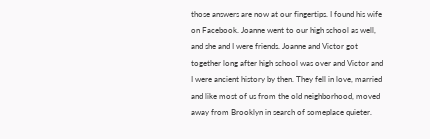those answers are now at our fingertips. I found his wife on Facebook. Joanne went to our high school as well, and she and I were friends. Joanne and Victor got together long after high school was over and Victor and I were ancient history by then. They fell in love, married and like most of us from the old neighborhood, moved away from Brooklyn in search of someplace quieter.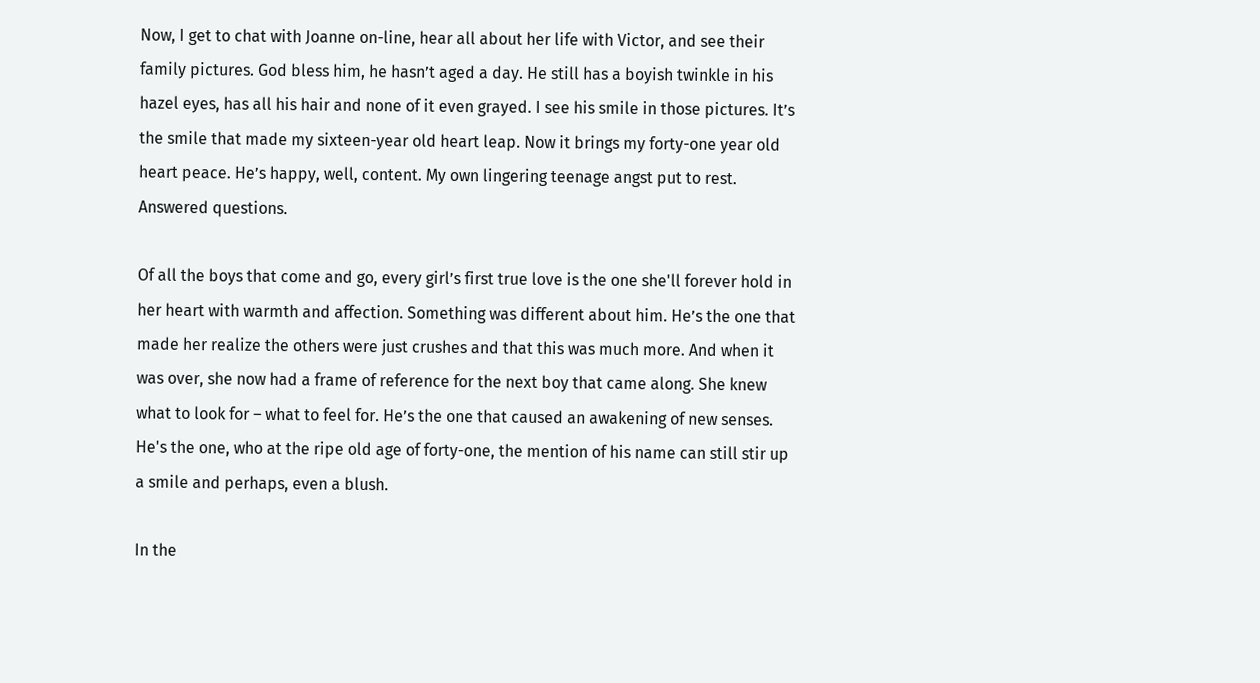Now, I get to chat with Joanne on-line, hear all about her life with Victor, and see their family pictures. God bless him, he hasn’t aged a day. He still has a boyish twinkle in his hazel eyes, has all his hair and none of it even grayed. I see his smile in those pictures. It’s the smile that made my sixteen-year old heart leap. Now it brings my forty-one year old heart peace. He’s happy, well, content. My own lingering teenage angst put to rest. Answered questions.

Of all the boys that come and go, every girl’s first true love is the one she'll forever hold in her heart with warmth and affection. Something was different about him. He’s the one that made her realize the others were just crushes and that this was much more. And when it was over, she now had a frame of reference for the next boy that came along. She knew what to look for – what to feel for. He’s the one that caused an awakening of new senses. He's the one, who at the ripe old age of forty-one, the mention of his name can still stir up a smile and perhaps, even a blush.

In the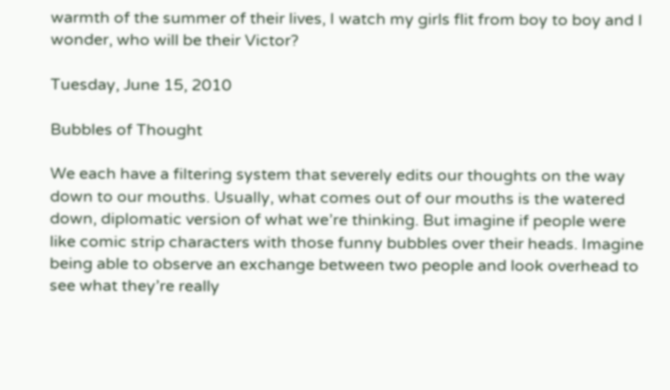warmth of the summer of their lives, I watch my girls flit from boy to boy and I wonder, who will be their Victor?

Tuesday, June 15, 2010

Bubbles of Thought

We each have a filtering system that severely edits our thoughts on the way down to our mouths. Usually, what comes out of our mouths is the watered down, diplomatic version of what we’re thinking. But imagine if people were like comic strip characters with those funny bubbles over their heads. Imagine being able to observe an exchange between two people and look overhead to see what they’re really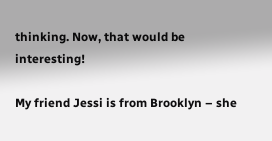thinking. Now, that would be interesting!

My friend Jessi is from Brooklyn – she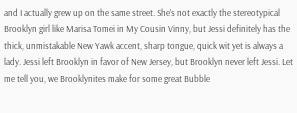and I actually grew up on the same street. She’s not exactly the stereotypical Brooklyn girl like Marisa Tomei in My Cousin Vinny, but Jessi definitely has the thick, unmistakable New Yawk accent, sharp tongue, quick wit yet is always a lady. Jessi left Brooklyn in favor of New Jersey, but Brooklyn never left Jessi. Let me tell you, we Brooklynites make for some great Bubble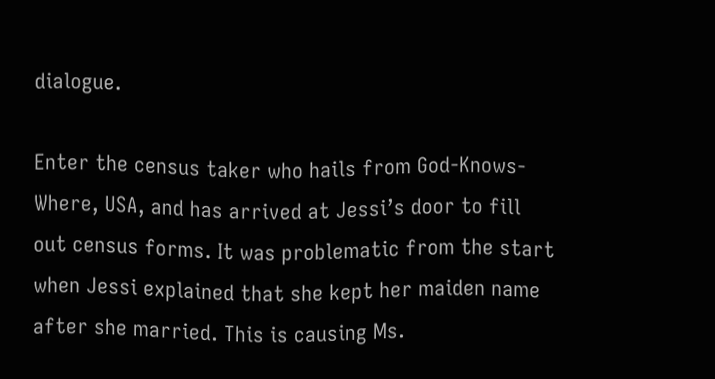dialogue.

Enter the census taker who hails from God-Knows-Where, USA, and has arrived at Jessi’s door to fill out census forms. It was problematic from the start when Jessi explained that she kept her maiden name after she married. This is causing Ms.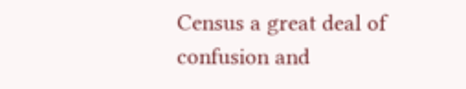Census a great deal of confusion and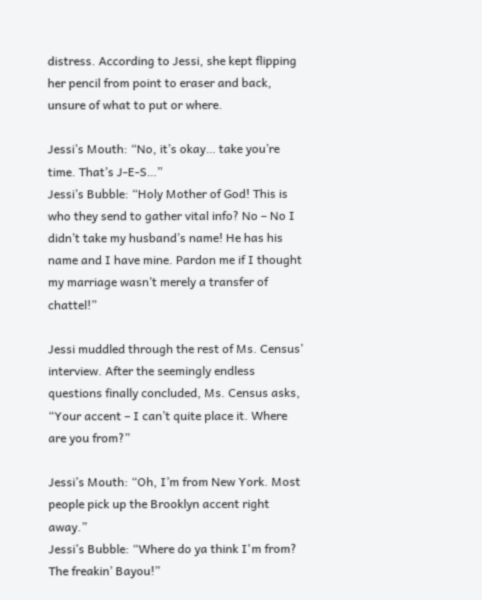distress. According to Jessi, she kept flipping her pencil from point to eraser and back, unsure of what to put or where.

Jessi’s Mouth: “No, it’s okay… take you’re time. That’s J-E-S…”
Jessi’s Bubble: “Holy Mother of God! This is who they send to gather vital info? No – No I didn’t take my husband’s name! He has his name and I have mine. Pardon me if I thought my marriage wasn’t merely a transfer of chattel!”

Jessi muddled through the rest of Ms. Census’ interview. After the seemingly endless questions finally concluded, Ms. Census asks, “Your accent – I can’t quite place it. Where are you from?”

Jessi’s Mouth: “Oh, I’m from New York. Most people pick up the Brooklyn accent right away.”
Jessi’s Bubble: “Where do ya think I'm from? The freakin’ Bayou!”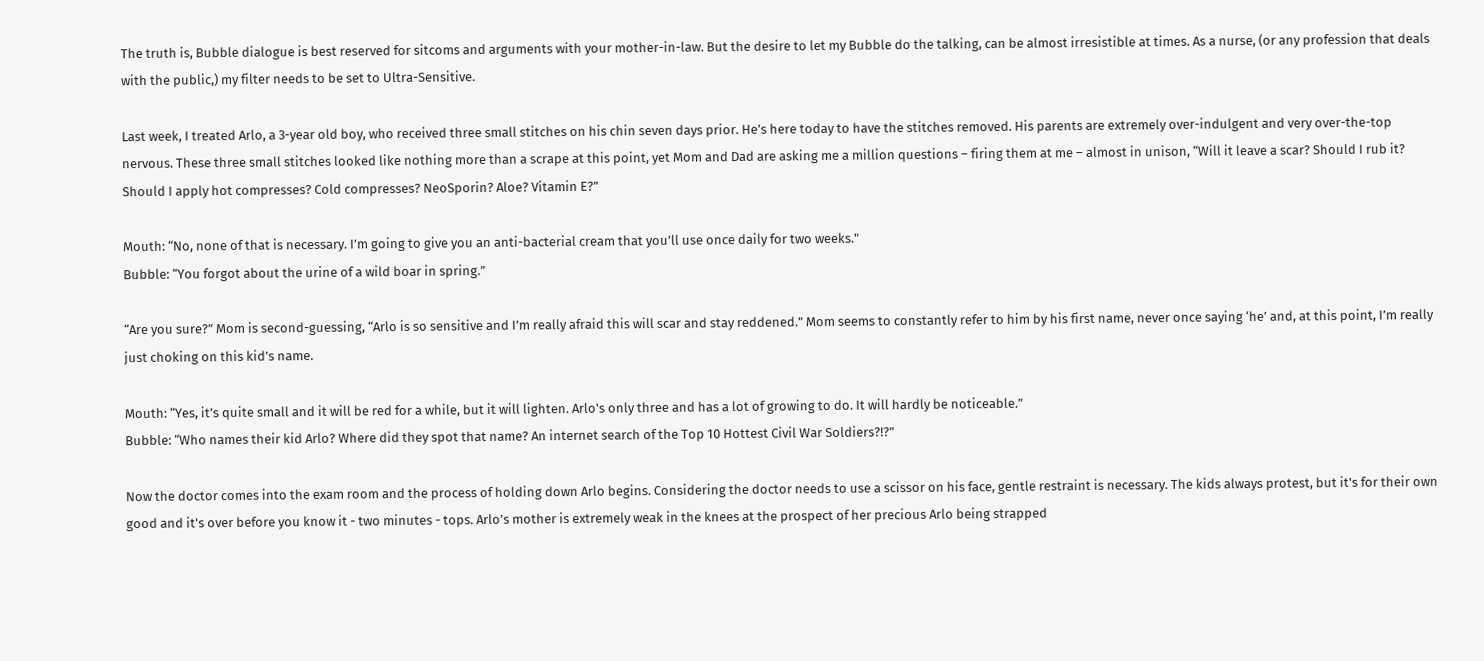The truth is, Bubble dialogue is best reserved for sitcoms and arguments with your mother-in-law. But the desire to let my Bubble do the talking, can be almost irresistible at times. As a nurse, (or any profession that deals with the public,) my filter needs to be set to Ultra-Sensitive.

Last week, I treated Arlo, a 3-year old boy, who received three small stitches on his chin seven days prior. He’s here today to have the stitches removed. His parents are extremely over-indulgent and very over-the-top nervous. These three small stitches looked like nothing more than a scrape at this point, yet Mom and Dad are asking me a million questions – firing them at me – almost in unison, “Will it leave a scar? Should I rub it? Should I apply hot compresses? Cold compresses? NeoSporin? Aloe? Vitamin E?”

Mouth: “No, none of that is necessary. I’m going to give you an anti-bacterial cream that you’ll use once daily for two weeks."
Bubble: “You forgot about the urine of a wild boar in spring.”

“Are you sure?” Mom is second-guessing, “Arlo is so sensitive and I’m really afraid this will scar and stay reddened.” Mom seems to constantly refer to him by his first name, never once saying ‘he’ and, at this point, I’m really just choking on this kid’s name.

Mouth: “Yes, it’s quite small and it will be red for a while, but it will lighten. Arlo's only three and has a lot of growing to do. It will hardly be noticeable.”
Bubble: “Who names their kid Arlo? Where did they spot that name? An internet search of the Top 10 Hottest Civil War Soldiers?!?”

Now the doctor comes into the exam room and the process of holding down Arlo begins. Considering the doctor needs to use a scissor on his face, gentle restraint is necessary. The kids always protest, but it's for their own good and it's over before you know it - two minutes - tops. Arlo’s mother is extremely weak in the knees at the prospect of her precious Arlo being strapped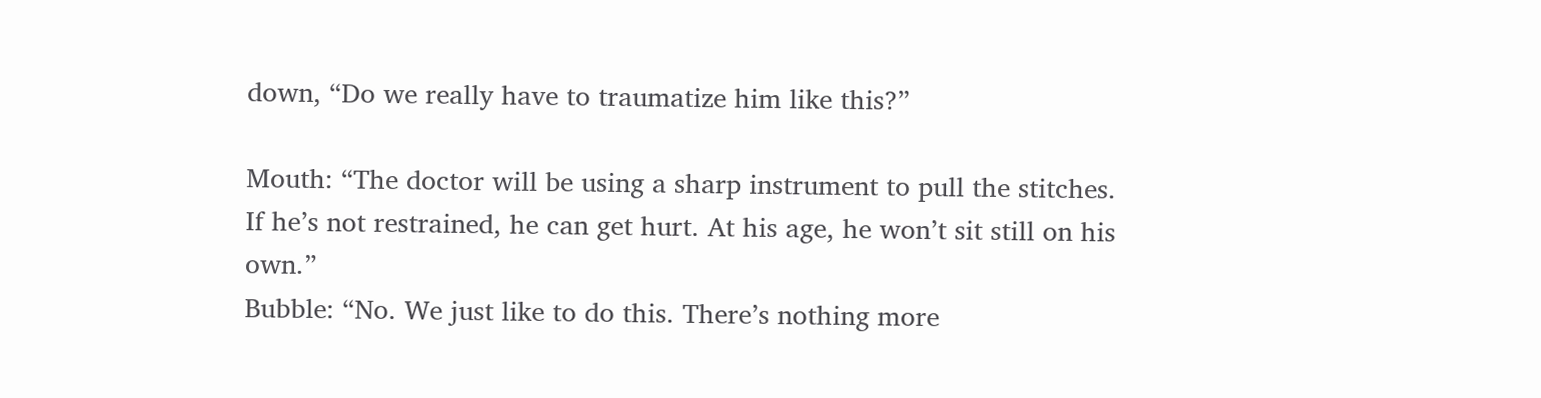down, “Do we really have to traumatize him like this?”

Mouth: “The doctor will be using a sharp instrument to pull the stitches. If he’s not restrained, he can get hurt. At his age, he won’t sit still on his own.”
Bubble: “No. We just like to do this. There’s nothing more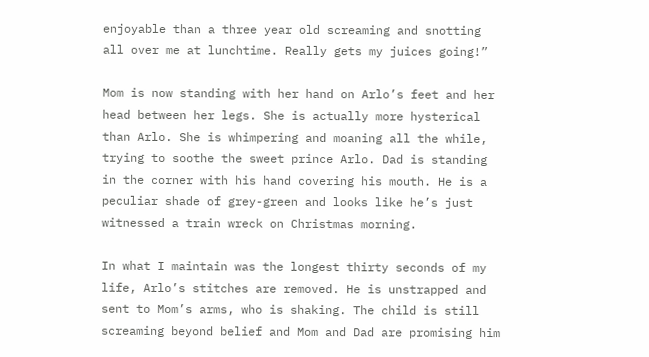enjoyable than a three year old screaming and snotting all over me at lunchtime. Really gets my juices going!”

Mom is now standing with her hand on Arlo’s feet and her head between her legs. She is actually more hysterical than Arlo. She is whimpering and moaning all the while, trying to soothe the sweet prince Arlo. Dad is standing in the corner with his hand covering his mouth. He is a peculiar shade of grey-green and looks like he’s just witnessed a train wreck on Christmas morning.

In what I maintain was the longest thirty seconds of my life, Arlo’s stitches are removed. He is unstrapped and sent to Mom’s arms, who is shaking. The child is still screaming beyond belief and Mom and Dad are promising him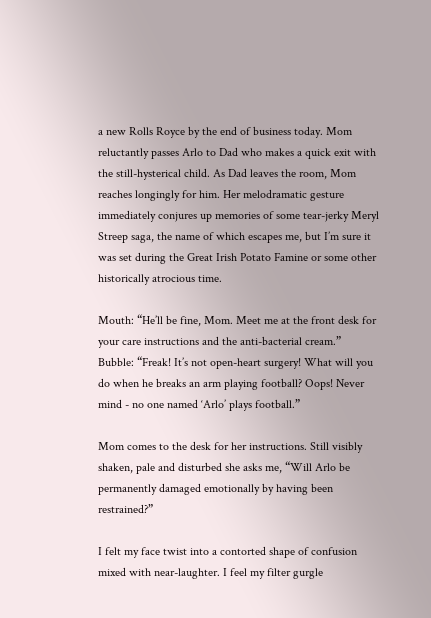a new Rolls Royce by the end of business today. Mom reluctantly passes Arlo to Dad who makes a quick exit with the still-hysterical child. As Dad leaves the room, Mom reaches longingly for him. Her melodramatic gesture immediately conjures up memories of some tear-jerky Meryl Streep saga, the name of which escapes me, but I’m sure it was set during the Great Irish Potato Famine or some other historically atrocious time.

Mouth: “He’ll be fine, Mom. Meet me at the front desk for your care instructions and the anti-bacterial cream.”
Bubble: “Freak! It’s not open-heart surgery! What will you do when he breaks an arm playing football? Oops! Never mind - no one named ‘Arlo’ plays football.”

Mom comes to the desk for her instructions. Still visibly shaken, pale and disturbed she asks me, “Will Arlo be permanently damaged emotionally by having been restrained?”

I felt my face twist into a contorted shape of confusion mixed with near-laughter. I feel my filter gurgle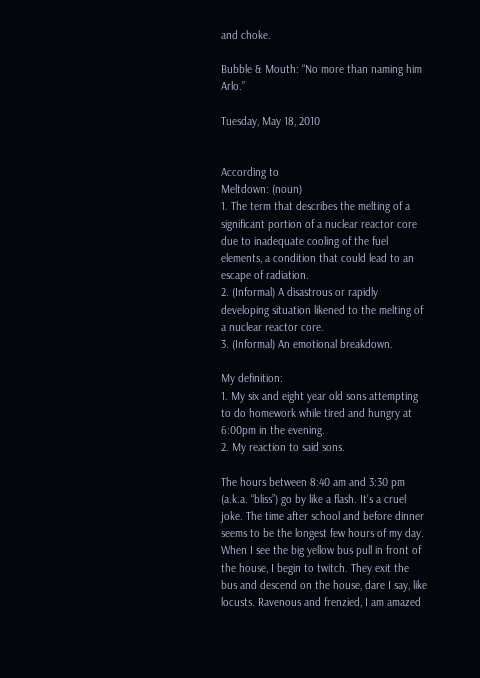and choke.

Bubble & Mouth: “No more than naming him Arlo.”

Tuesday, May 18, 2010


According to
Meltdown: (noun)
1. The term that describes the melting of a significant portion of a nuclear reactor core due to inadequate cooling of the fuel elements, a condition that could lead to an escape of radiation.
2. (Informal) A disastrous or rapidly developing situation likened to the melting of a nuclear reactor core.
3. (Informal) An emotional breakdown.

My definition:
1. My six and eight year old sons attempting to do homework while tired and hungry at 6:00pm in the evening.
2. My reaction to said sons.

The hours between 8:40 am and 3:30 pm (a.k.a. “bliss”) go by like a flash. It’s a cruel joke. The time after school and before dinner seems to be the longest few hours of my day. When I see the big yellow bus pull in front of the house, I begin to twitch. They exit the bus and descend on the house, dare I say, like locusts. Ravenous and frenzied, I am amazed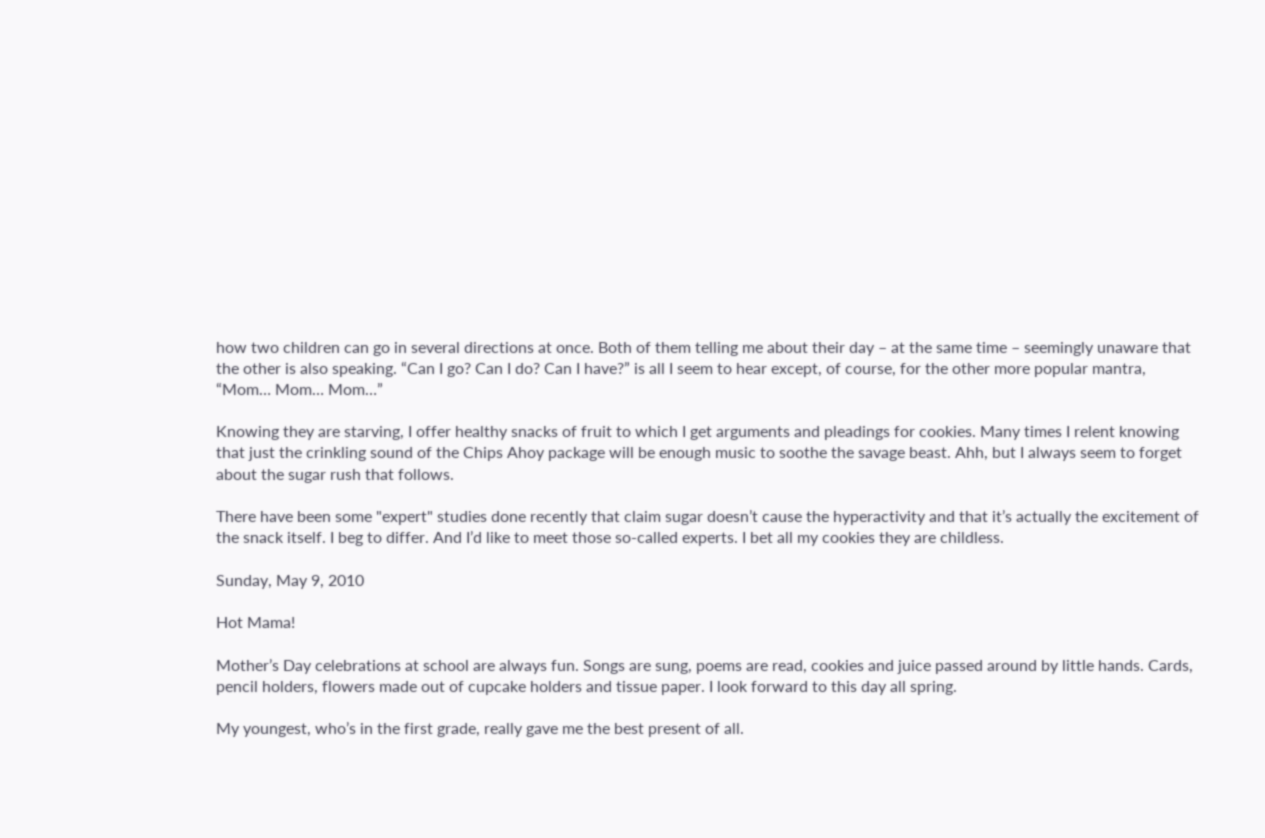how two children can go in several directions at once. Both of them telling me about their day – at the same time – seemingly unaware that the other is also speaking. “Can I go? Can I do? Can I have?” is all I seem to hear except, of course, for the other more popular mantra, “Mom… Mom… Mom…”

Knowing they are starving, I offer healthy snacks of fruit to which I get arguments and pleadings for cookies. Many times I relent knowing that just the crinkling sound of the Chips Ahoy package will be enough music to soothe the savage beast. Ahh, but I always seem to forget about the sugar rush that follows.

There have been some "expert" studies done recently that claim sugar doesn’t cause the hyperactivity and that it’s actually the excitement of the snack itself. I beg to differ. And I’d like to meet those so-called experts. I bet all my cookies they are childless.

Sunday, May 9, 2010

Hot Mama!

Mother’s Day celebrations at school are always fun. Songs are sung, poems are read, cookies and juice passed around by little hands. Cards, pencil holders, flowers made out of cupcake holders and tissue paper. I look forward to this day all spring.

My youngest, who’s in the first grade, really gave me the best present of all.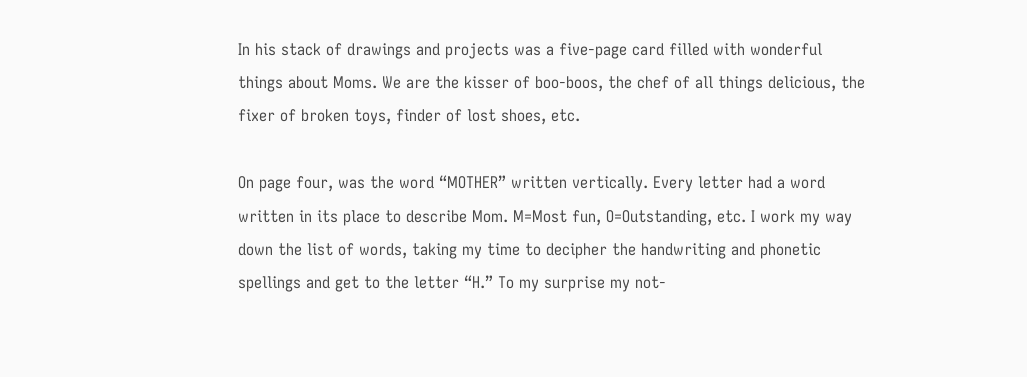In his stack of drawings and projects was a five-page card filled with wonderful things about Moms. We are the kisser of boo-boos, the chef of all things delicious, the fixer of broken toys, finder of lost shoes, etc.

On page four, was the word “MOTHER” written vertically. Every letter had a word written in its place to describe Mom. M=Most fun, O=Outstanding, etc. I work my way down the list of words, taking my time to decipher the handwriting and phonetic spellings and get to the letter “H.” To my surprise my not-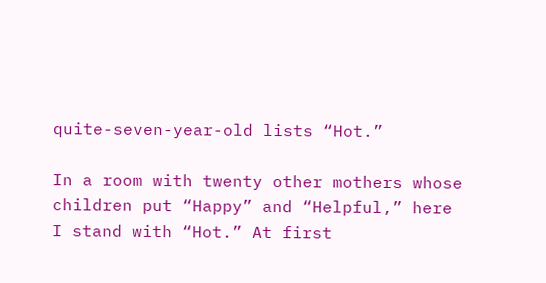quite-seven-year-old lists “Hot.”

In a room with twenty other mothers whose children put “Happy” and “Helpful,” here I stand with “Hot.” At first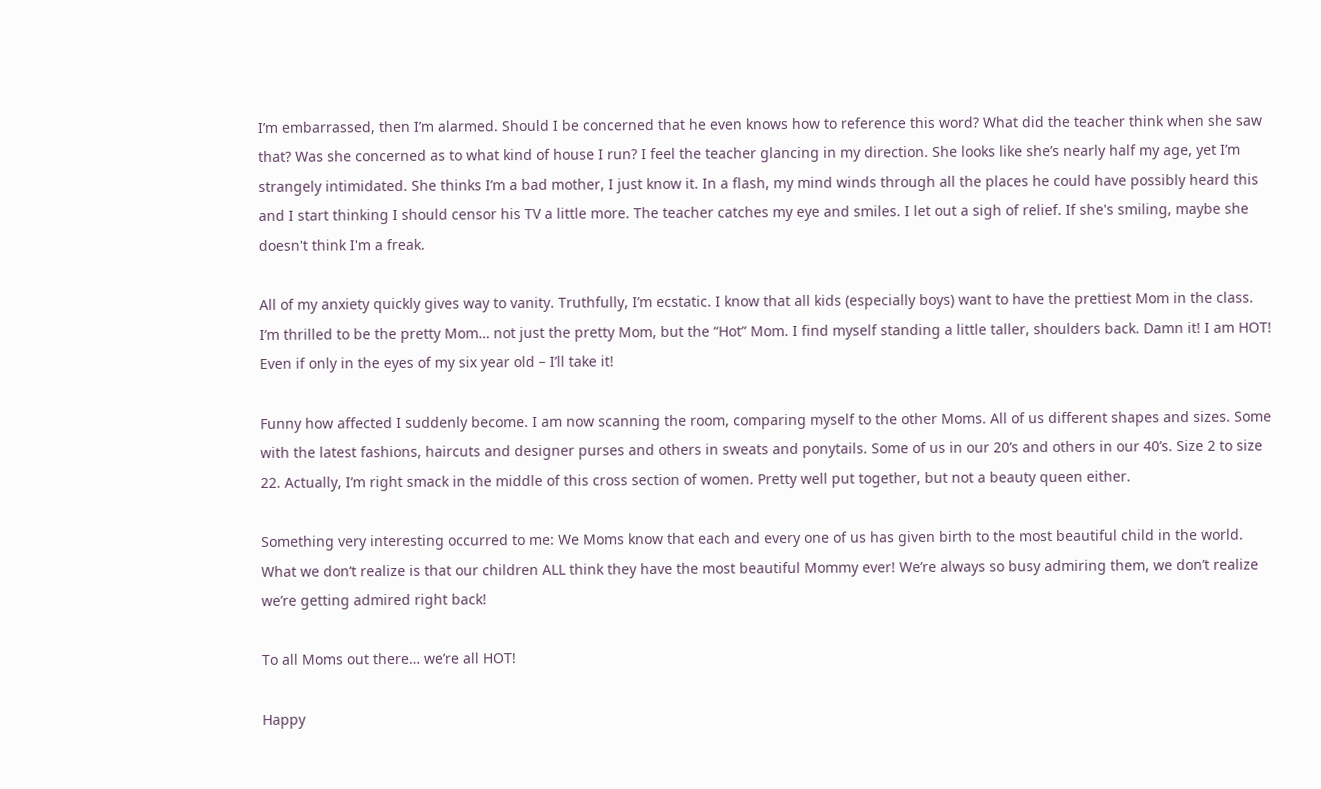I’m embarrassed, then I’m alarmed. Should I be concerned that he even knows how to reference this word? What did the teacher think when she saw that? Was she concerned as to what kind of house I run? I feel the teacher glancing in my direction. She looks like she’s nearly half my age, yet I’m strangely intimidated. She thinks I’m a bad mother, I just know it. In a flash, my mind winds through all the places he could have possibly heard this and I start thinking I should censor his TV a little more. The teacher catches my eye and smiles. I let out a sigh of relief. If she's smiling, maybe she doesn't think I'm a freak.

All of my anxiety quickly gives way to vanity. Truthfully, I’m ecstatic. I know that all kids (especially boys) want to have the prettiest Mom in the class. I’m thrilled to be the pretty Mom… not just the pretty Mom, but the “Hot” Mom. I find myself standing a little taller, shoulders back. Damn it! I am HOT! Even if only in the eyes of my six year old – I’ll take it!

Funny how affected I suddenly become. I am now scanning the room, comparing myself to the other Moms. All of us different shapes and sizes. Some with the latest fashions, haircuts and designer purses and others in sweats and ponytails. Some of us in our 20’s and others in our 40’s. Size 2 to size 22. Actually, I’m right smack in the middle of this cross section of women. Pretty well put together, but not a beauty queen either.

Something very interesting occurred to me: We Moms know that each and every one of us has given birth to the most beautiful child in the world. What we don’t realize is that our children ALL think they have the most beautiful Mommy ever! We’re always so busy admiring them, we don’t realize we’re getting admired right back!

To all Moms out there… we’re all HOT!

Happy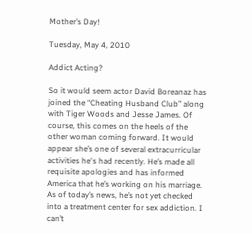Mother’s Day!

Tuesday, May 4, 2010

Addict Acting?

So it would seem actor David Boreanaz has joined the “Cheating Husband Club” along with Tiger Woods and Jesse James. Of course, this comes on the heels of the other woman coming forward. It would appear she’s one of several extracurricular activities he's had recently. He’s made all requisite apologies and has informed America that he’s working on his marriage. As of today’s news, he’s not yet checked into a treatment center for sex addiction. I can’t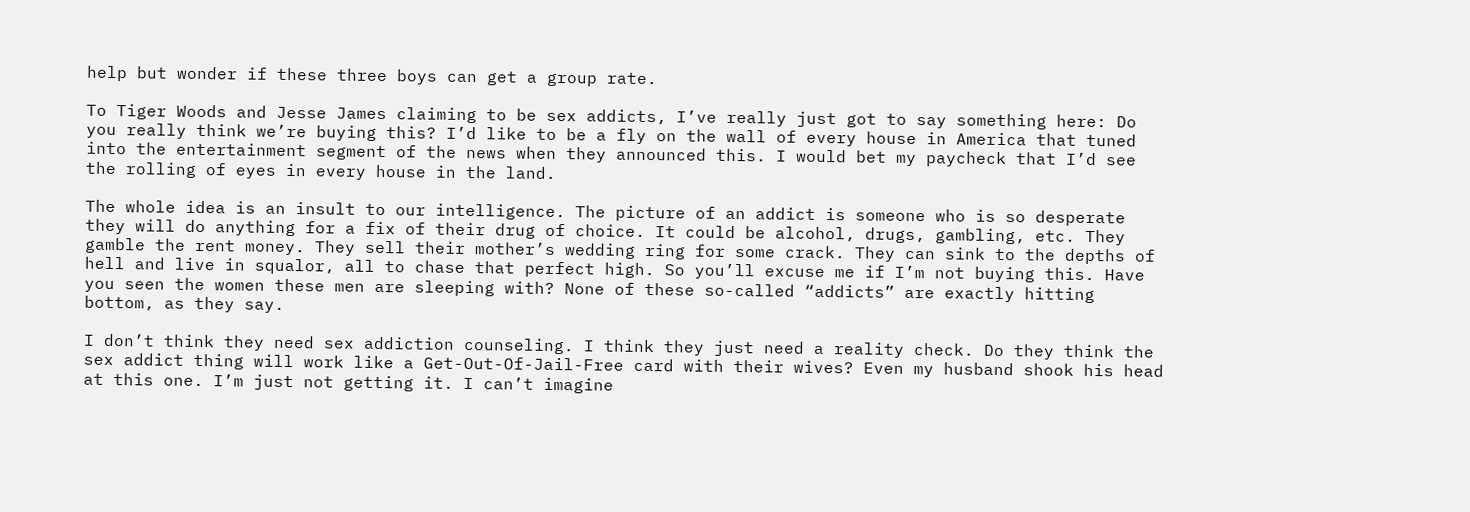help but wonder if these three boys can get a group rate.

To Tiger Woods and Jesse James claiming to be sex addicts, I’ve really just got to say something here: Do you really think we’re buying this? I’d like to be a fly on the wall of every house in America that tuned into the entertainment segment of the news when they announced this. I would bet my paycheck that I’d see the rolling of eyes in every house in the land.

The whole idea is an insult to our intelligence. The picture of an addict is someone who is so desperate they will do anything for a fix of their drug of choice. It could be alcohol, drugs, gambling, etc. They gamble the rent money. They sell their mother’s wedding ring for some crack. They can sink to the depths of hell and live in squalor, all to chase that perfect high. So you’ll excuse me if I’m not buying this. Have you seen the women these men are sleeping with? None of these so-called “addicts” are exactly hitting bottom, as they say.

I don’t think they need sex addiction counseling. I think they just need a reality check. Do they think the sex addict thing will work like a Get-Out-Of-Jail-Free card with their wives? Even my husband shook his head at this one. I’m just not getting it. I can’t imagine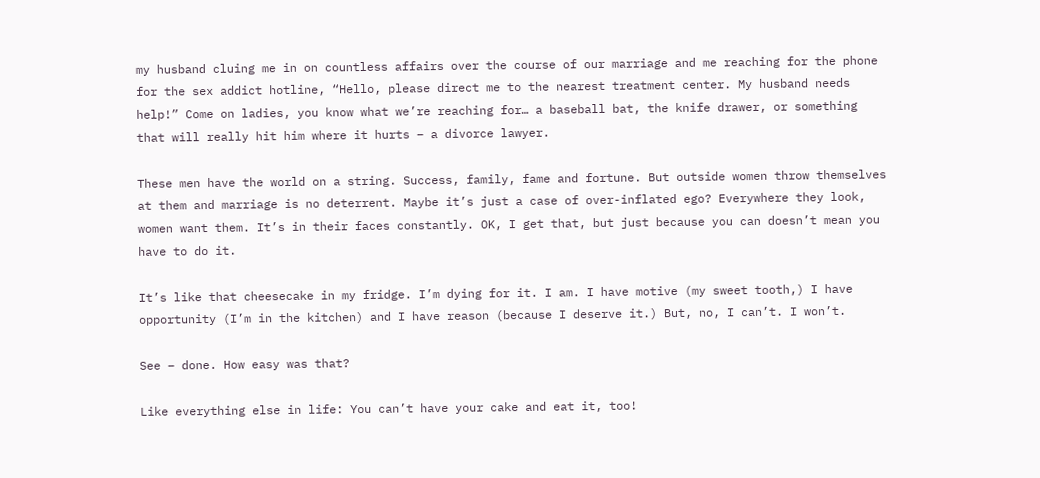my husband cluing me in on countless affairs over the course of our marriage and me reaching for the phone for the sex addict hotline, “Hello, please direct me to the nearest treatment center. My husband needs help!” Come on ladies, you know what we’re reaching for… a baseball bat, the knife drawer, or something that will really hit him where it hurts – a divorce lawyer.

These men have the world on a string. Success, family, fame and fortune. But outside women throw themselves at them and marriage is no deterrent. Maybe it’s just a case of over-inflated ego? Everywhere they look, women want them. It’s in their faces constantly. OK, I get that, but just because you can doesn’t mean you have to do it.

It’s like that cheesecake in my fridge. I’m dying for it. I am. I have motive (my sweet tooth,) I have opportunity (I’m in the kitchen) and I have reason (because I deserve it.) But, no, I can’t. I won’t.

See – done. How easy was that?

Like everything else in life: You can’t have your cake and eat it, too!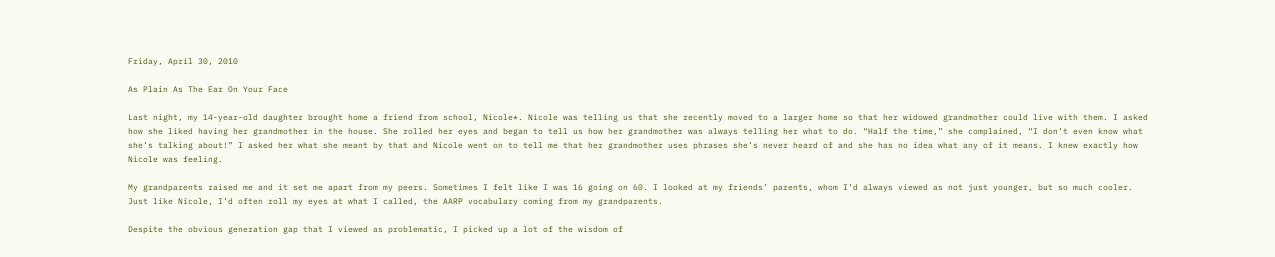Friday, April 30, 2010

As Plain As The Ear On Your Face

Last night, my 14-year-old daughter brought home a friend from school, Nicole*. Nicole was telling us that she recently moved to a larger home so that her widowed grandmother could live with them. I asked how she liked having her grandmother in the house. She rolled her eyes and began to tell us how her grandmother was always telling her what to do. “Half the time,” she complained, “I don’t even know what she’s talking about!” I asked her what she meant by that and Nicole went on to tell me that her grandmother uses phrases she’s never heard of and she has no idea what any of it means. I knew exactly how Nicole was feeling.

My grandparents raised me and it set me apart from my peers. Sometimes I felt like I was 16 going on 60. I looked at my friends’ parents, whom I’d always viewed as not just younger, but so much cooler. Just like Nicole, I’d often roll my eyes at what I called, the AARP vocabulary coming from my grandparents.

Despite the obvious generation gap that I viewed as problematic, I picked up a lot of the wisdom of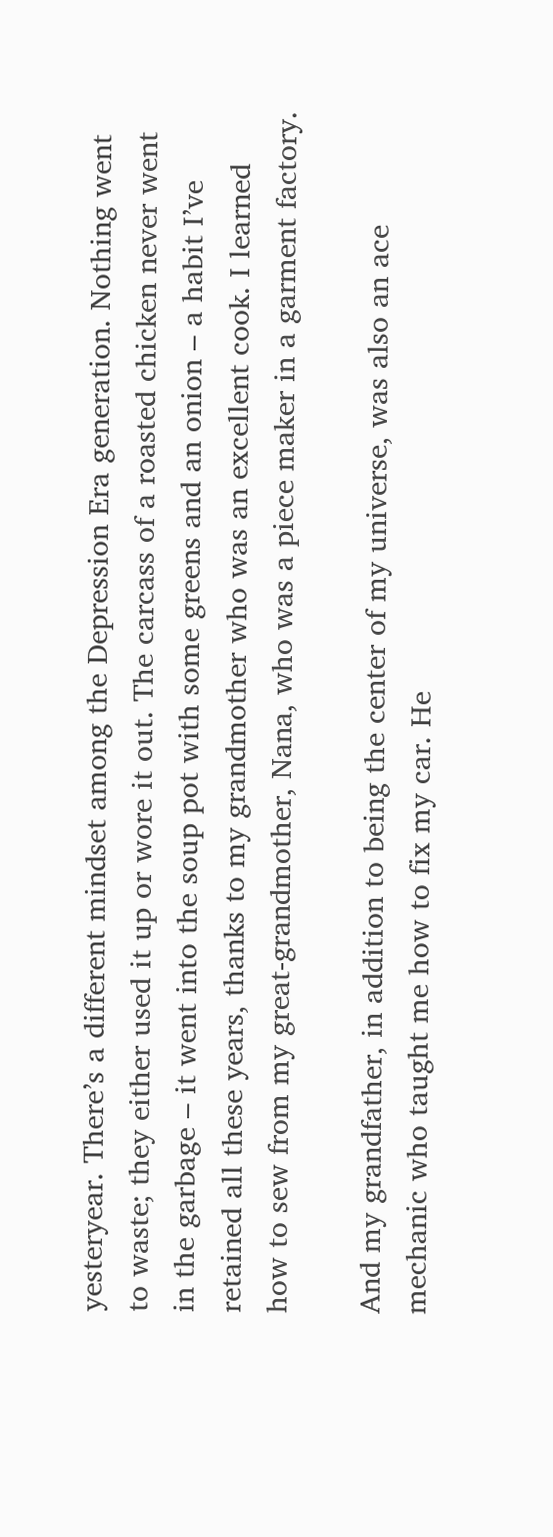yesteryear. There’s a different mindset among the Depression Era generation. Nothing went to waste; they either used it up or wore it out. The carcass of a roasted chicken never went in the garbage – it went into the soup pot with some greens and an onion – a habit I’ve retained all these years, thanks to my grandmother who was an excellent cook. I learned how to sew from my great-grandmother, Nana, who was a piece maker in a garment factory.

And my grandfather, in addition to being the center of my universe, was also an ace mechanic who taught me how to fix my car. He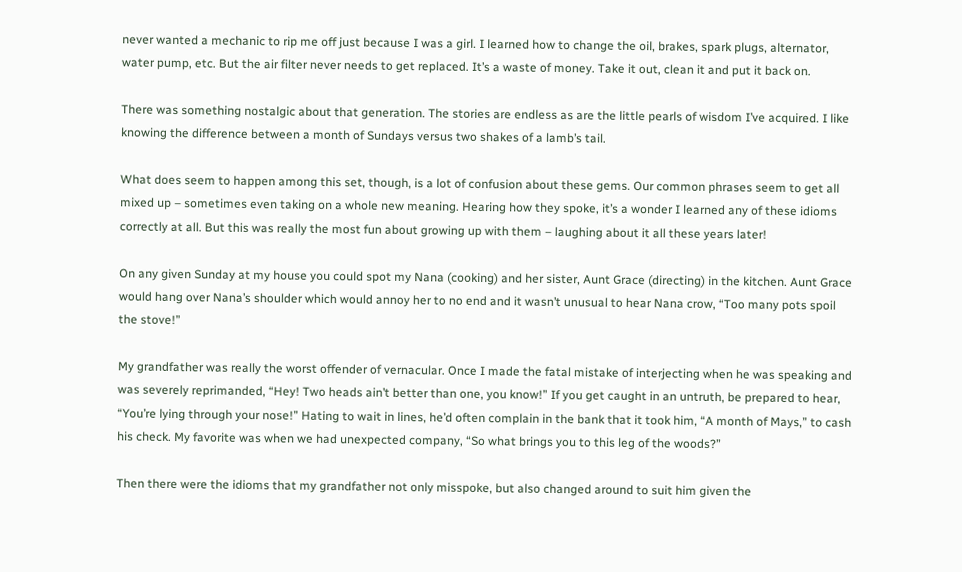never wanted a mechanic to rip me off just because I was a girl. I learned how to change the oil, brakes, spark plugs, alternator, water pump, etc. But the air filter never needs to get replaced. It’s a waste of money. Take it out, clean it and put it back on.

There was something nostalgic about that generation. The stories are endless as are the little pearls of wisdom I’ve acquired. I like knowing the difference between a month of Sundays versus two shakes of a lamb’s tail.

What does seem to happen among this set, though, is a lot of confusion about these gems. Our common phrases seem to get all mixed up – sometimes even taking on a whole new meaning. Hearing how they spoke, it’s a wonder I learned any of these idioms correctly at all. But this was really the most fun about growing up with them – laughing about it all these years later!

On any given Sunday at my house you could spot my Nana (cooking) and her sister, Aunt Grace (directing) in the kitchen. Aunt Grace would hang over Nana’s shoulder which would annoy her to no end and it wasn’t unusual to hear Nana crow, “Too many pots spoil the stove!”

My grandfather was really the worst offender of vernacular. Once I made the fatal mistake of interjecting when he was speaking and was severely reprimanded, “Hey! Two heads ain’t better than one, you know!” If you get caught in an untruth, be prepared to hear, “You’re lying through your nose!” Hating to wait in lines, he’d often complain in the bank that it took him, “A month of Mays,” to cash his check. My favorite was when we had unexpected company, “So what brings you to this leg of the woods?”

Then there were the idioms that my grandfather not only misspoke, but also changed around to suit him given the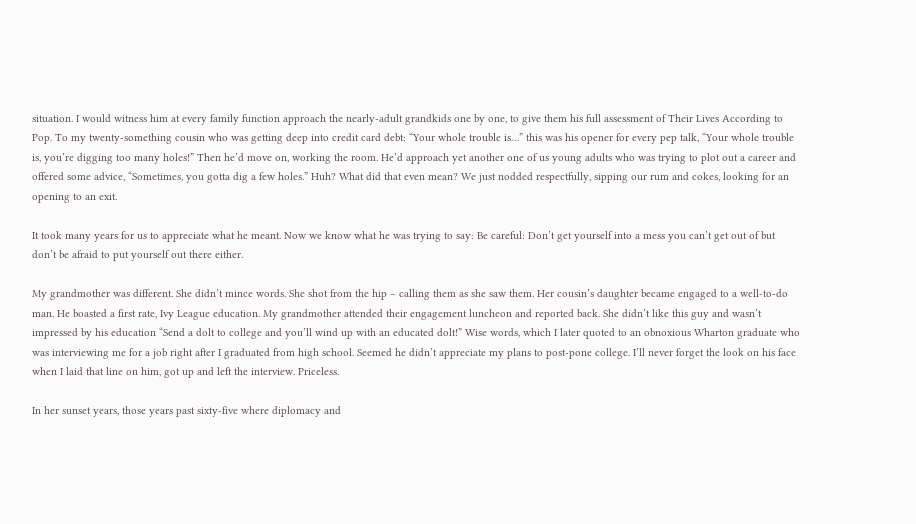situation. I would witness him at every family function approach the nearly-adult grandkids one by one, to give them his full assessment of Their Lives According to Pop. To my twenty-something cousin who was getting deep into credit card debt: “Your whole trouble is…” this was his opener for every pep talk, “Your whole trouble is, you’re digging too many holes!” Then he’d move on, working the room. He’d approach yet another one of us young adults who was trying to plot out a career and offered some advice, “Sometimes, you gotta dig a few holes.” Huh? What did that even mean? We just nodded respectfully, sipping our rum and cokes, looking for an opening to an exit.

It took many years for us to appreciate what he meant. Now we know what he was trying to say: Be careful: Don’t get yourself into a mess you can’t get out of but don’t be afraid to put yourself out there either.

My grandmother was different. She didn’t mince words. She shot from the hip – calling them as she saw them. Her cousin’s daughter became engaged to a well-to-do man. He boasted a first rate, Ivy League education. My grandmother attended their engagement luncheon and reported back. She didn’t like this guy and wasn’t impressed by his education “Send a dolt to college and you’ll wind up with an educated dolt!” Wise words, which I later quoted to an obnoxious Wharton graduate who was interviewing me for a job right after I graduated from high school. Seemed he didn’t appreciate my plans to post-pone college. I’ll never forget the look on his face when I laid that line on him, got up and left the interview. Priceless.

In her sunset years, those years past sixty-five where diplomacy and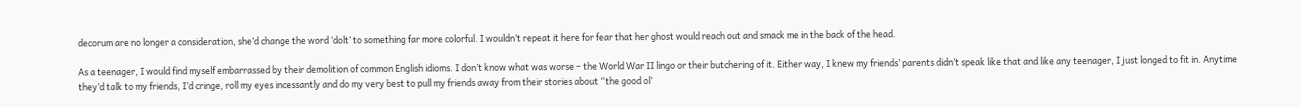decorum are no longer a consideration, she’d change the word ‘dolt’ to something far more colorful. I wouldn’t repeat it here for fear that her ghost would reach out and smack me in the back of the head.

As a teenager, I would find myself embarrassed by their demolition of common English idioms. I don’t know what was worse – the World War II lingo or their butchering of it. Either way, I knew my friends’ parents didn’t speak like that and like any teenager, I just longed to fit in. Anytime they’d talk to my friends, I’d cringe, roll my eyes incessantly and do my very best to pull my friends away from their stories about “the good ol’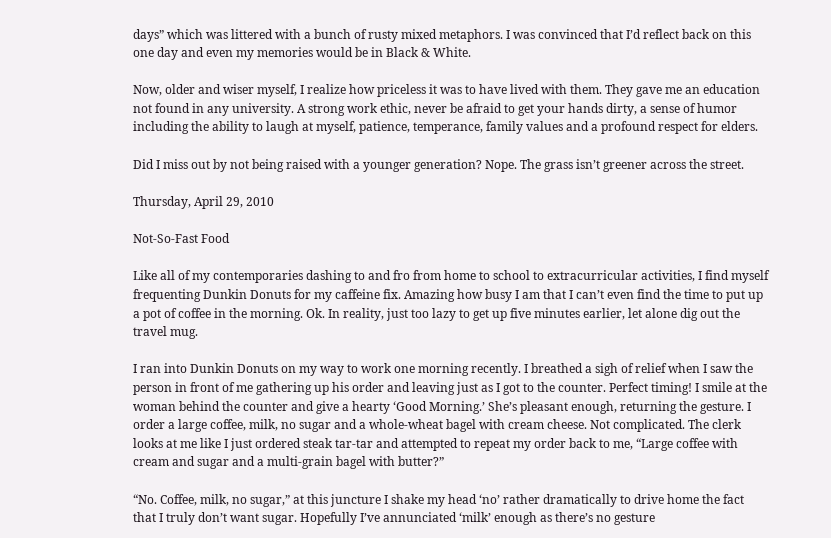days” which was littered with a bunch of rusty mixed metaphors. I was convinced that I’d reflect back on this one day and even my memories would be in Black & White.

Now, older and wiser myself, I realize how priceless it was to have lived with them. They gave me an education not found in any university. A strong work ethic, never be afraid to get your hands dirty, a sense of humor including the ability to laugh at myself, patience, temperance, family values and a profound respect for elders.

Did I miss out by not being raised with a younger generation? Nope. The grass isn’t greener across the street.

Thursday, April 29, 2010

Not-So-Fast Food

Like all of my contemporaries dashing to and fro from home to school to extracurricular activities, I find myself frequenting Dunkin Donuts for my caffeine fix. Amazing how busy I am that I can’t even find the time to put up a pot of coffee in the morning. Ok. In reality, just too lazy to get up five minutes earlier, let alone dig out the travel mug.

I ran into Dunkin Donuts on my way to work one morning recently. I breathed a sigh of relief when I saw the person in front of me gathering up his order and leaving just as I got to the counter. Perfect timing! I smile at the woman behind the counter and give a hearty ‘Good Morning.’ She’s pleasant enough, returning the gesture. I order a large coffee, milk, no sugar and a whole-wheat bagel with cream cheese. Not complicated. The clerk looks at me like I just ordered steak tar-tar and attempted to repeat my order back to me, “Large coffee with cream and sugar and a multi-grain bagel with butter?”

“No. Coffee, milk, no sugar,” at this juncture I shake my head ‘no’ rather dramatically to drive home the fact that I truly don’t want sugar. Hopefully I’ve annunciated ‘milk’ enough as there’s no gesture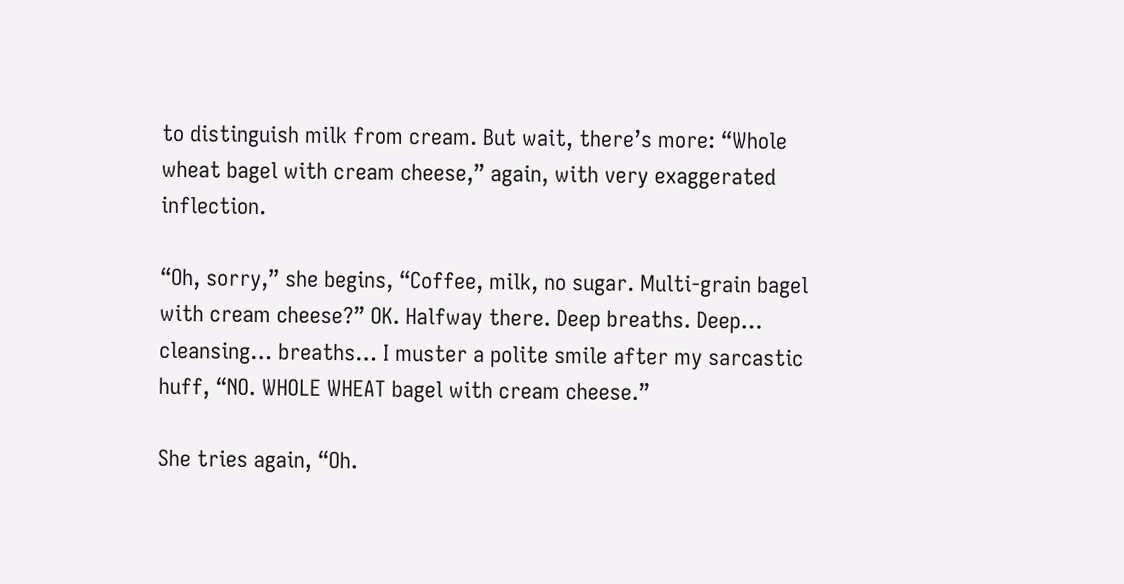to distinguish milk from cream. But wait, there’s more: “Whole wheat bagel with cream cheese,” again, with very exaggerated inflection.

“Oh, sorry,” she begins, “Coffee, milk, no sugar. Multi-grain bagel with cream cheese?” OK. Halfway there. Deep breaths. Deep… cleansing… breaths… I muster a polite smile after my sarcastic huff, “NO. WHOLE WHEAT bagel with cream cheese.”

She tries again, “Oh.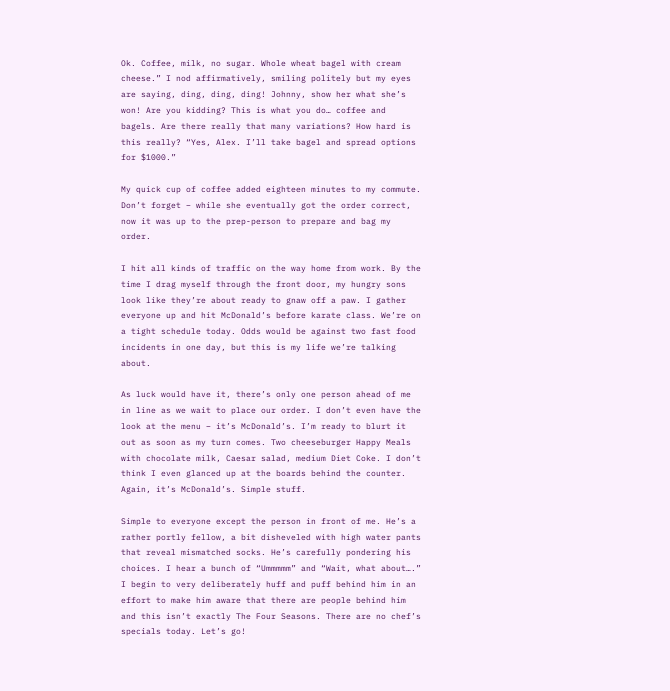Ok. Coffee, milk, no sugar. Whole wheat bagel with cream cheese.” I nod affirmatively, smiling politely but my eyes are saying, ding, ding, ding! Johnny, show her what she’s won! Are you kidding? This is what you do… coffee and bagels. Are there really that many variations? How hard is this really? “Yes, Alex. I’ll take bagel and spread options for $1000.”

My quick cup of coffee added eighteen minutes to my commute. Don’t forget – while she eventually got the order correct, now it was up to the prep-person to prepare and bag my order.

I hit all kinds of traffic on the way home from work. By the time I drag myself through the front door, my hungry sons look like they’re about ready to gnaw off a paw. I gather everyone up and hit McDonald’s before karate class. We’re on a tight schedule today. Odds would be against two fast food incidents in one day, but this is my life we’re talking about.

As luck would have it, there’s only one person ahead of me in line as we wait to place our order. I don’t even have the look at the menu – it’s McDonald’s. I’m ready to blurt it out as soon as my turn comes. Two cheeseburger Happy Meals with chocolate milk, Caesar salad, medium Diet Coke. I don’t think I even glanced up at the boards behind the counter. Again, it’s McDonald’s. Simple stuff.

Simple to everyone except the person in front of me. He’s a rather portly fellow, a bit disheveled with high water pants that reveal mismatched socks. He’s carefully pondering his choices. I hear a bunch of “Ummmmm” and “Wait, what about….” I begin to very deliberately huff and puff behind him in an effort to make him aware that there are people behind him and this isn’t exactly The Four Seasons. There are no chef’s specials today. Let’s go!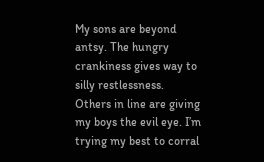My sons are beyond antsy. The hungry crankiness gives way to silly restlessness. Others in line are giving my boys the evil eye. I’m trying my best to corral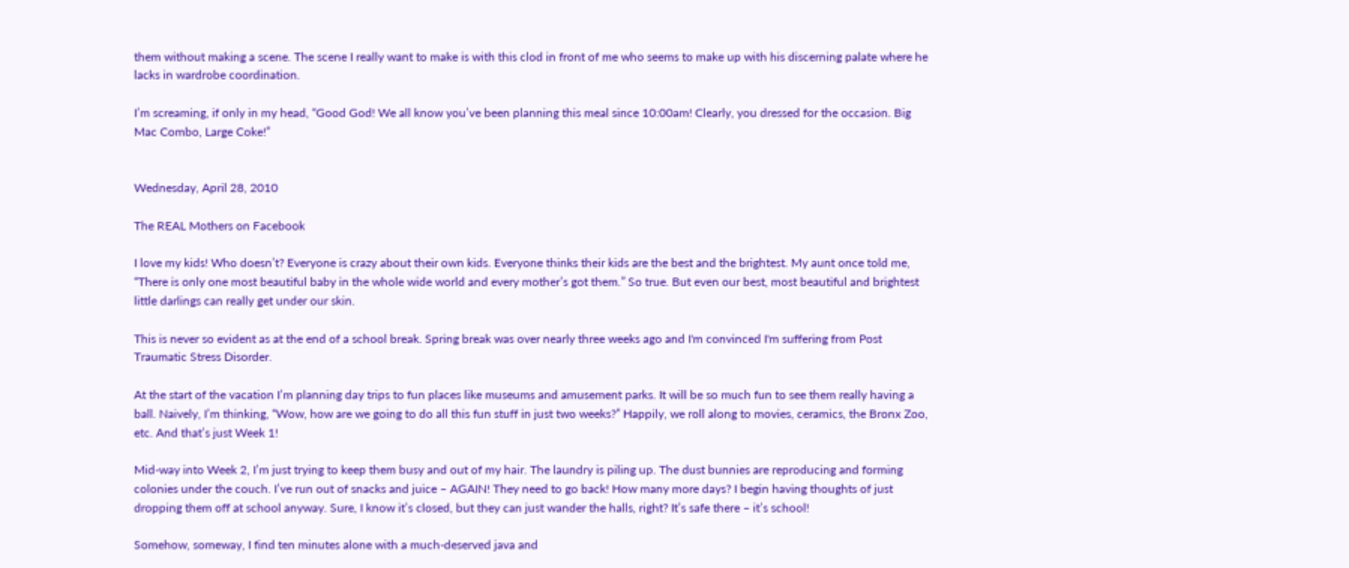them without making a scene. The scene I really want to make is with this clod in front of me who seems to make up with his discerning palate where he lacks in wardrobe coordination.

I’m screaming, if only in my head, “Good God! We all know you’ve been planning this meal since 10:00am! Clearly, you dressed for the occasion. Big Mac Combo, Large Coke!”


Wednesday, April 28, 2010

The REAL Mothers on Facebook

I love my kids! Who doesn’t? Everyone is crazy about their own kids. Everyone thinks their kids are the best and the brightest. My aunt once told me, “There is only one most beautiful baby in the whole wide world and every mother’s got them.” So true. But even our best, most beautiful and brightest little darlings can really get under our skin.

This is never so evident as at the end of a school break. Spring break was over nearly three weeks ago and I'm convinced I'm suffering from Post Traumatic Stress Disorder.

At the start of the vacation I’m planning day trips to fun places like museums and amusement parks. It will be so much fun to see them really having a ball. Naively, I’m thinking, “Wow, how are we going to do all this fun stuff in just two weeks?” Happily, we roll along to movies, ceramics, the Bronx Zoo, etc. And that’s just Week 1!

Mid-way into Week 2, I’m just trying to keep them busy and out of my hair. The laundry is piling up. The dust bunnies are reproducing and forming colonies under the couch. I’ve run out of snacks and juice – AGAIN! They need to go back! How many more days? I begin having thoughts of just dropping them off at school anyway. Sure, I know it’s closed, but they can just wander the halls, right? It’s safe there – it’s school!

Somehow, someway, I find ten minutes alone with a much-deserved java and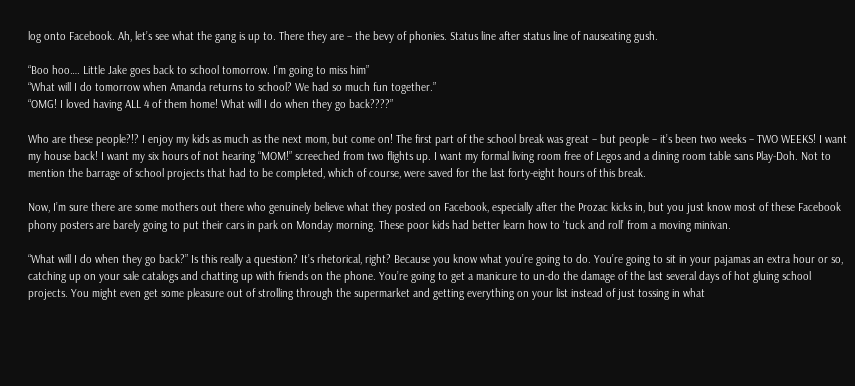log onto Facebook. Ah, let’s see what the gang is up to. There they are – the bevy of phonies. Status line after status line of nauseating gush.

“Boo hoo…. Little Jake goes back to school tomorrow. I’m going to miss him”
“What will I do tomorrow when Amanda returns to school? We had so much fun together.”
“OMG! I loved having ALL 4 of them home! What will I do when they go back????”

Who are these people?!? I enjoy my kids as much as the next mom, but come on! The first part of the school break was great – but people – it’s been two weeks – TWO WEEKS! I want my house back! I want my six hours of not hearing “MOM!” screeched from two flights up. I want my formal living room free of Legos and a dining room table sans Play-Doh. Not to mention the barrage of school projects that had to be completed, which of course, were saved for the last forty-eight hours of this break.

Now, I’m sure there are some mothers out there who genuinely believe what they posted on Facebook, especially after the Prozac kicks in, but you just know most of these Facebook phony posters are barely going to put their cars in park on Monday morning. These poor kids had better learn how to ‘tuck and roll’ from a moving minivan.

“What will I do when they go back?” Is this really a question? It’s rhetorical, right? Because you know what you’re going to do. You’re going to sit in your pajamas an extra hour or so, catching up on your sale catalogs and chatting up with friends on the phone. You’re going to get a manicure to un-do the damage of the last several days of hot gluing school projects. You might even get some pleasure out of strolling through the supermarket and getting everything on your list instead of just tossing in what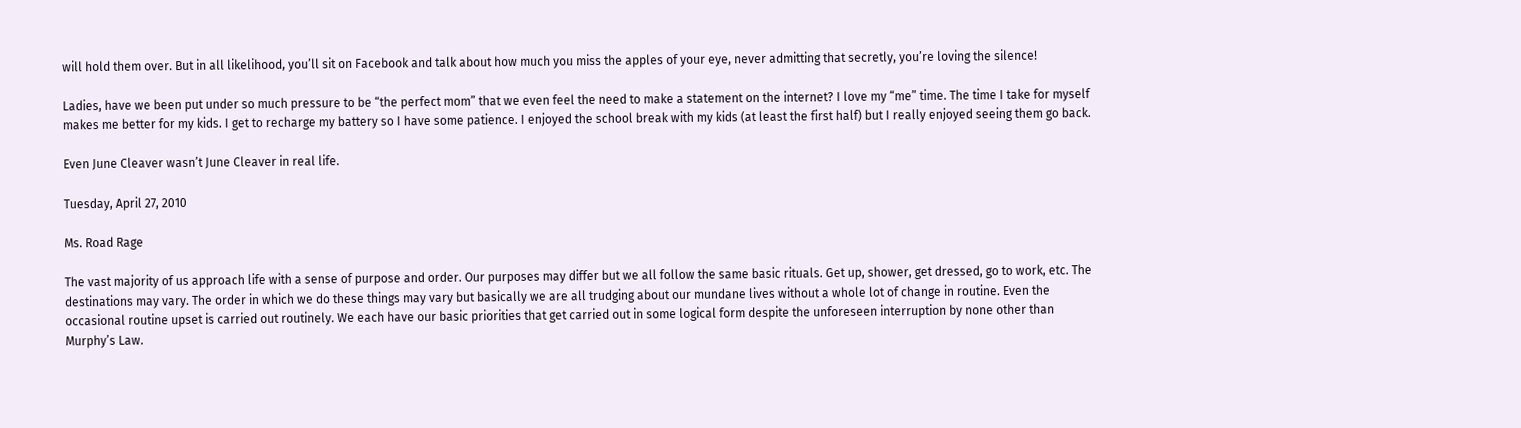will hold them over. But in all likelihood, you’ll sit on Facebook and talk about how much you miss the apples of your eye, never admitting that secretly, you’re loving the silence!

Ladies, have we been put under so much pressure to be “the perfect mom” that we even feel the need to make a statement on the internet? I love my “me” time. The time I take for myself makes me better for my kids. I get to recharge my battery so I have some patience. I enjoyed the school break with my kids (at least the first half) but I really enjoyed seeing them go back.

Even June Cleaver wasn’t June Cleaver in real life.

Tuesday, April 27, 2010

Ms. Road Rage

The vast majority of us approach life with a sense of purpose and order. Our purposes may differ but we all follow the same basic rituals. Get up, shower, get dressed, go to work, etc. The destinations may vary. The order in which we do these things may vary but basically we are all trudging about our mundane lives without a whole lot of change in routine. Even the occasional routine upset is carried out routinely. We each have our basic priorities that get carried out in some logical form despite the unforeseen interruption by none other than Murphy’s Law.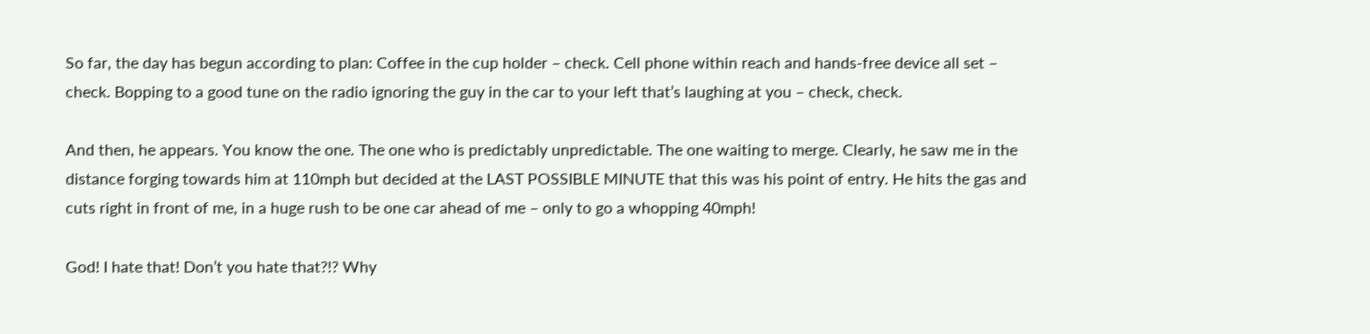So far, the day has begun according to plan: Coffee in the cup holder – check. Cell phone within reach and hands-free device all set – check. Bopping to a good tune on the radio ignoring the guy in the car to your left that’s laughing at you – check, check.

And then, he appears. You know the one. The one who is predictably unpredictable. The one waiting to merge. Clearly, he saw me in the distance forging towards him at 110mph but decided at the LAST POSSIBLE MINUTE that this was his point of entry. He hits the gas and cuts right in front of me, in a huge rush to be one car ahead of me – only to go a whopping 40mph!

God! I hate that! Don’t you hate that?!? Why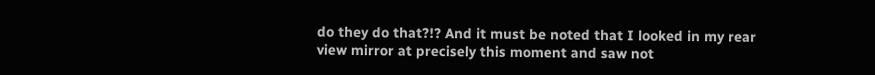do they do that?!? And it must be noted that I looked in my rear view mirror at precisely this moment and saw not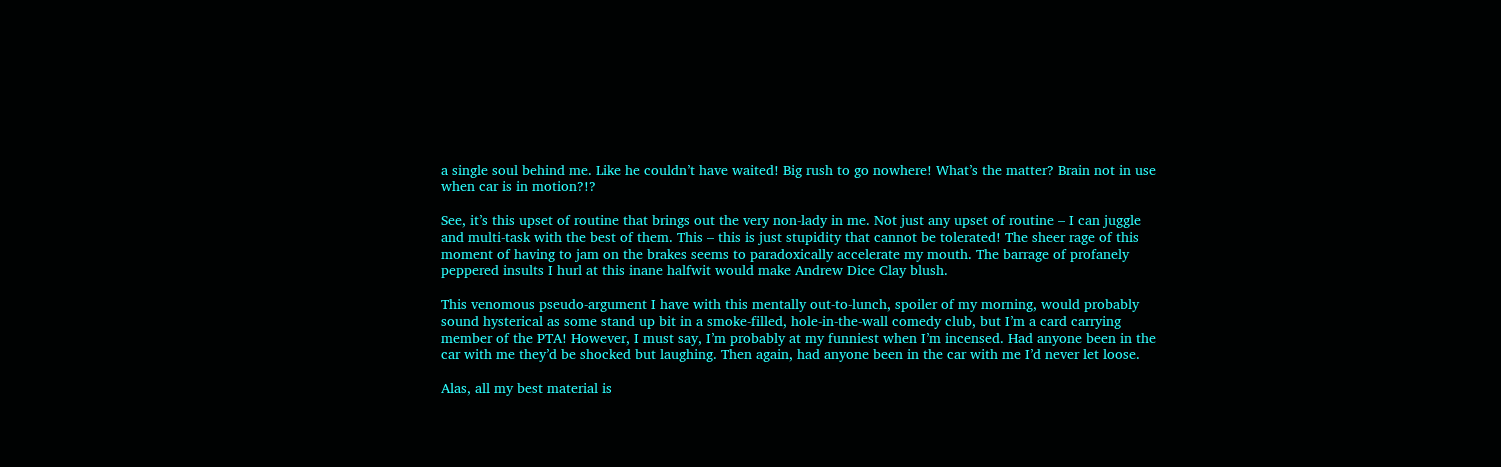a single soul behind me. Like he couldn’t have waited! Big rush to go nowhere! What’s the matter? Brain not in use when car is in motion?!?

See, it’s this upset of routine that brings out the very non-lady in me. Not just any upset of routine – I can juggle and multi-task with the best of them. This – this is just stupidity that cannot be tolerated! The sheer rage of this moment of having to jam on the brakes seems to paradoxically accelerate my mouth. The barrage of profanely peppered insults I hurl at this inane halfwit would make Andrew Dice Clay blush.

This venomous pseudo-argument I have with this mentally out-to-lunch, spoiler of my morning, would probably sound hysterical as some stand up bit in a smoke-filled, hole-in-the-wall comedy club, but I’m a card carrying member of the PTA! However, I must say, I’m probably at my funniest when I’m incensed. Had anyone been in the car with me they’d be shocked but laughing. Then again, had anyone been in the car with me I’d never let loose.

Alas, all my best material is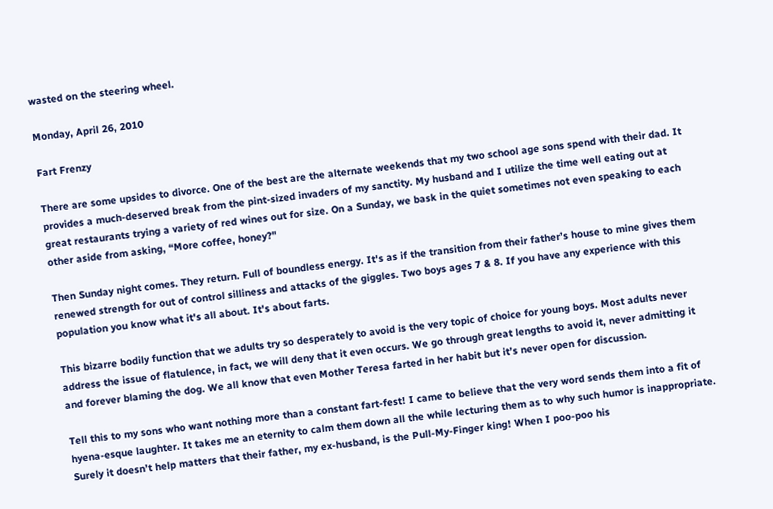wasted on the steering wheel.

Monday, April 26, 2010

Fart Frenzy

There are some upsides to divorce. One of the best are the alternate weekends that my two school age sons spend with their dad. It provides a much-deserved break from the pint-sized invaders of my sanctity. My husband and I utilize the time well eating out at great restaurants trying a variety of red wines out for size. On a Sunday, we bask in the quiet sometimes not even speaking to each other aside from asking, “More coffee, honey?"

Then Sunday night comes. They return. Full of boundless energy. It's as if the transition from their father’s house to mine gives them renewed strength for out of control silliness and attacks of the giggles. Two boys ages 7 & 8. If you have any experience with this population you know what it's all about. It's about farts.

This bizarre bodily function that we adults try so desperately to avoid is the very topic of choice for young boys. Most adults never address the issue of flatulence, in fact, we will deny that it even occurs. We go through great lengths to avoid it, never admitting it and forever blaming the dog. We all know that even Mother Teresa farted in her habit but it’s never open for discussion.

Tell this to my sons who want nothing more than a constant fart-fest! I came to believe that the very word sends them into a fit of hyena-esque laughter. It takes me an eternity to calm them down all the while lecturing them as to why such humor is inappropriate. Surely it doesn’t help matters that their father, my ex-husband, is the Pull-My-Finger king! When I poo-poo his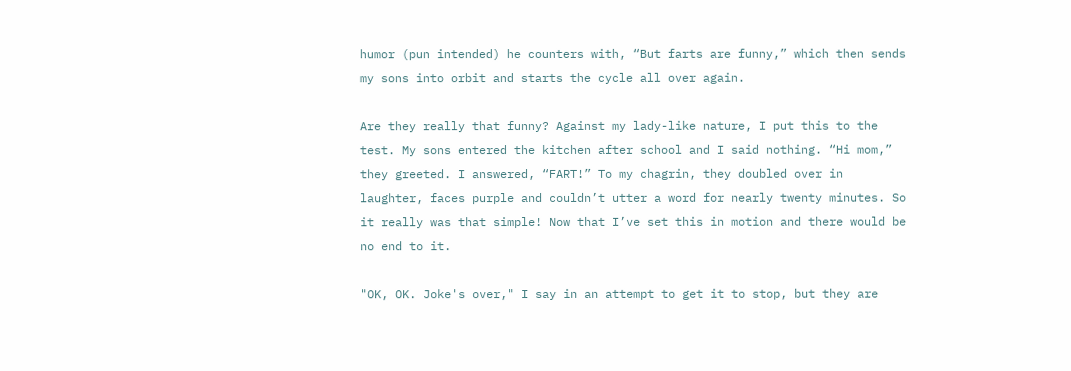humor (pun intended) he counters with, “But farts are funny,” which then sends my sons into orbit and starts the cycle all over again.

Are they really that funny? Against my lady-like nature, I put this to the test. My sons entered the kitchen after school and I said nothing. “Hi mom,” they greeted. I answered, “FART!” To my chagrin, they doubled over in laughter, faces purple and couldn’t utter a word for nearly twenty minutes. So it really was that simple! Now that I’ve set this in motion and there would be no end to it.

"OK, OK. Joke's over," I say in an attempt to get it to stop, but they are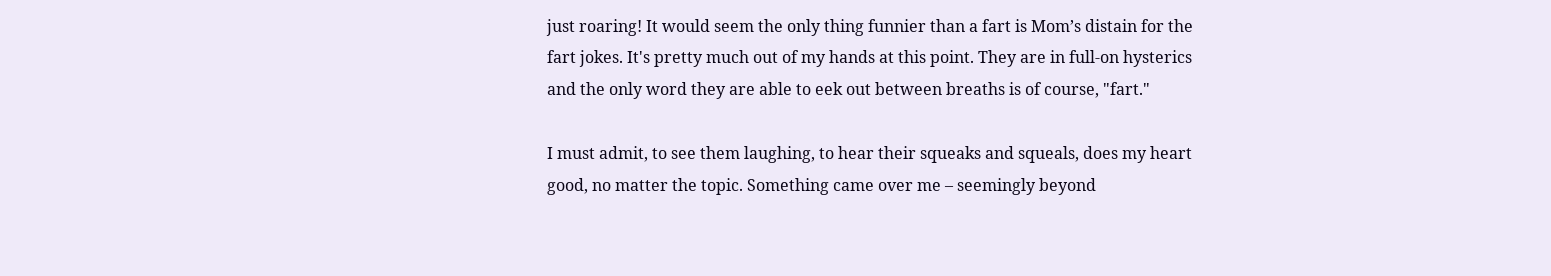just roaring! It would seem the only thing funnier than a fart is Mom’s distain for the fart jokes. It's pretty much out of my hands at this point. They are in full-on hysterics and the only word they are able to eek out between breaths is of course, "fart."

I must admit, to see them laughing, to hear their squeaks and squeals, does my heart good, no matter the topic. Something came over me – seemingly beyond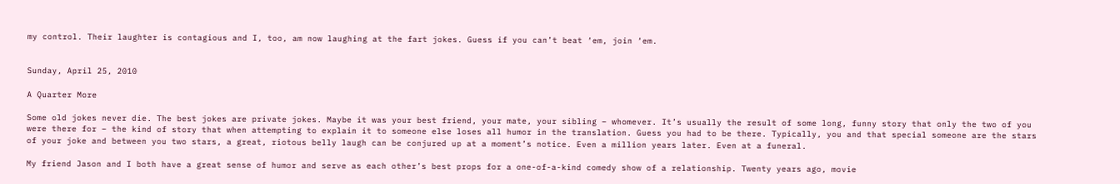my control. Their laughter is contagious and I, too, am now laughing at the fart jokes. Guess if you can’t beat ‘em, join ‘em.


Sunday, April 25, 2010

A Quarter More

Some old jokes never die. The best jokes are private jokes. Maybe it was your best friend, your mate, your sibling – whomever. It’s usually the result of some long, funny story that only the two of you were there for – the kind of story that when attempting to explain it to someone else loses all humor in the translation. Guess you had to be there. Typically, you and that special someone are the stars of your joke and between you two stars, a great, riotous belly laugh can be conjured up at a moment’s notice. Even a million years later. Even at a funeral.

My friend Jason and I both have a great sense of humor and serve as each other’s best props for a one-of-a-kind comedy show of a relationship. Twenty years ago, movie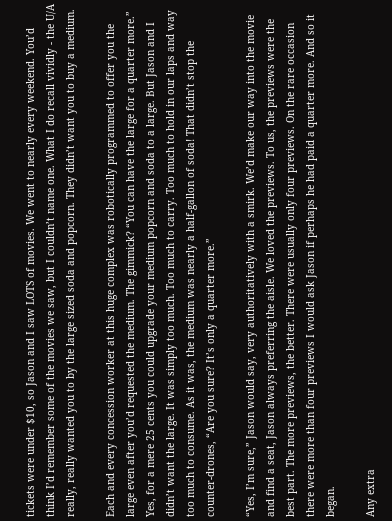tickets were under $10, so Jason and I saw LOTS of movies. We went to nearly every weekend. You’d think I’d remember some of the movies we saw, but I couldn’t name one. What I do recall vividly - the U/A really, really wanted you to by the large sized soda and popcorn. They didn’t want you to buy a medium.

Each and every concession worker at this huge complex was robotically programmed to offer you the large even after you’d requested the medium. The gimmick? “You can have the large for a quarter more.” Yes, for a mere 25 cents you could upgrade your medium popcorn and soda to a large. But Jason and I didn’t want the large. It was simply too much. Too much to carry. Too much to hold in our laps and way too much to consume. As it was, the medium was nearly a half-gallon of soda! That didn’t stop the counter-drones, “Are you sure? It’s only a quarter more.”

“Yes, I’m sure,” Jason would say, very authoritatively with a smirk. We’d make our way into the movie and find a seat, Jason always preferring the aisle. We loved the previews. To us, the previews were the best part. The more previews, the better. There were usually only four previews. On the rare occasion there were more than four previews I would ask Jason if perhaps he had paid a quarter more. And so it began.

Any extra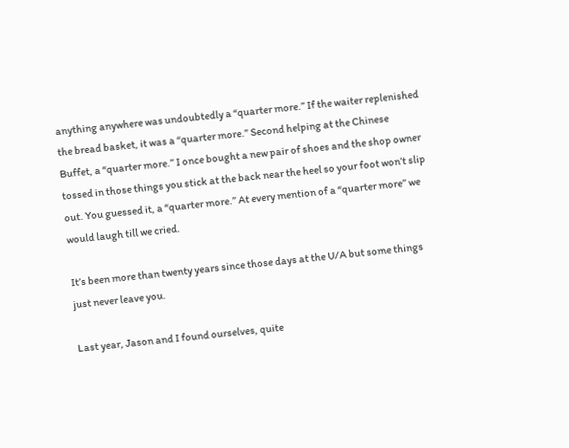anything anywhere was undoubtedly a “quarter more.” If the waiter replenished the bread basket, it was a “quarter more.” Second helping at the Chinese Buffet, a “quarter more.” I once bought a new pair of shoes and the shop owner tossed in those things you stick at the back near the heel so your foot won’t slip out. You guessed it, a “quarter more.” At every mention of a “quarter more” we would laugh till we cried.

It’s been more than twenty years since those days at the U/A but some things just never leave you.

Last year, Jason and I found ourselves, quite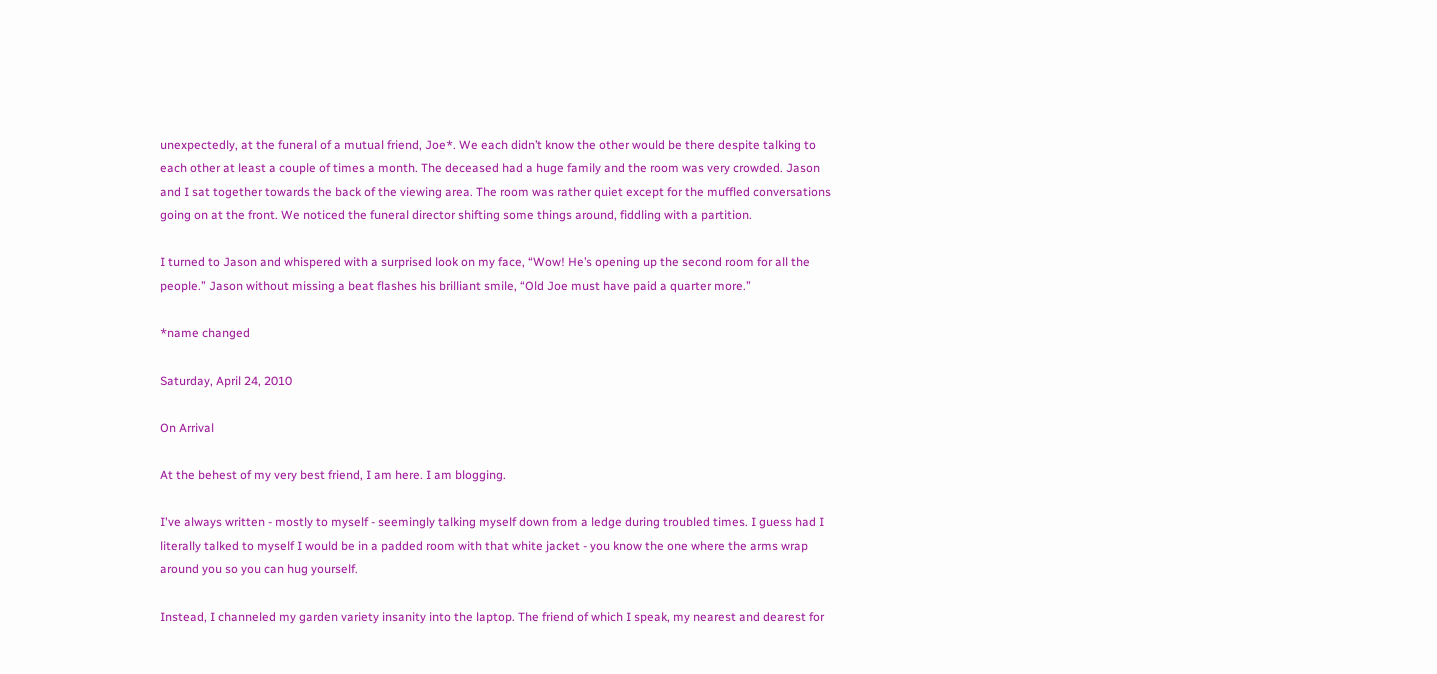unexpectedly, at the funeral of a mutual friend, Joe*. We each didn’t know the other would be there despite talking to each other at least a couple of times a month. The deceased had a huge family and the room was very crowded. Jason and I sat together towards the back of the viewing area. The room was rather quiet except for the muffled conversations going on at the front. We noticed the funeral director shifting some things around, fiddling with a partition.

I turned to Jason and whispered with a surprised look on my face, “Wow! He’s opening up the second room for all the people.” Jason without missing a beat flashes his brilliant smile, “Old Joe must have paid a quarter more.”

*name changed

Saturday, April 24, 2010

On Arrival

At the behest of my very best friend, I am here. I am blogging.

I've always written - mostly to myself - seemingly talking myself down from a ledge during troubled times. I guess had I literally talked to myself I would be in a padded room with that white jacket - you know the one where the arms wrap around you so you can hug yourself.

Instead, I channeled my garden variety insanity into the laptop. The friend of which I speak, my nearest and dearest for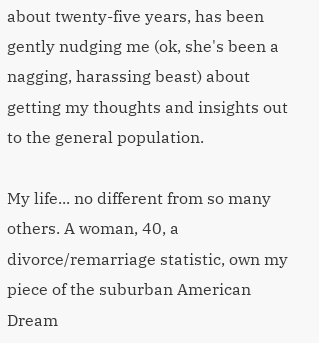about twenty-five years, has been gently nudging me (ok, she's been a nagging, harassing beast) about getting my thoughts and insights out to the general population.

My life... no different from so many others. A woman, 40, a divorce/remarriage statistic, own my piece of the suburban American Dream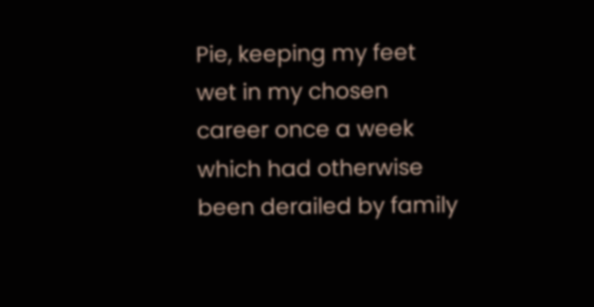Pie, keeping my feet wet in my chosen career once a week which had otherwise been derailed by family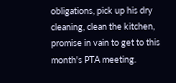obligations, pick up his dry cleaning, clean the kitchen, promise in vain to get to this month's PTA meeting.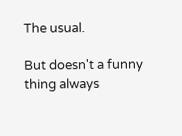The usual.

But doesn't a funny thing always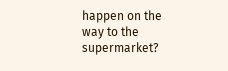happen on the way to the supermarket?